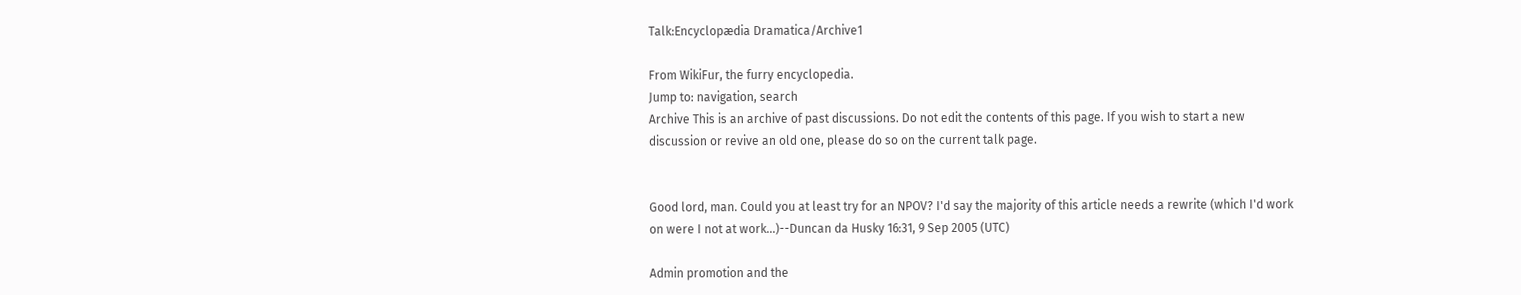Talk:Encyclopædia Dramatica/Archive1

From WikiFur, the furry encyclopedia.
Jump to: navigation, search
Archive This is an archive of past discussions. Do not edit the contents of this page. If you wish to start a new discussion or revive an old one, please do so on the current talk page.


Good lord, man. Could you at least try for an NPOV? I'd say the majority of this article needs a rewrite (which I'd work on were I not at work...)--Duncan da Husky 16:31, 9 Sep 2005 (UTC)

Admin promotion and the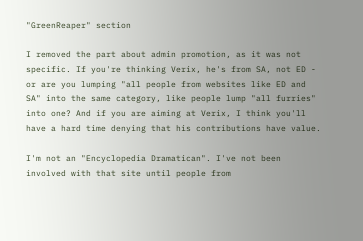"GreenReaper" section

I removed the part about admin promotion, as it was not specific. If you're thinking Verix, he's from SA, not ED - or are you lumping "all people from websites like ED and SA" into the same category, like people lump "all furries" into one? And if you are aiming at Verix, I think you'll have a hard time denying that his contributions have value.

I'm not an "Encyclopedia Dramatican". I've not been involved with that site until people from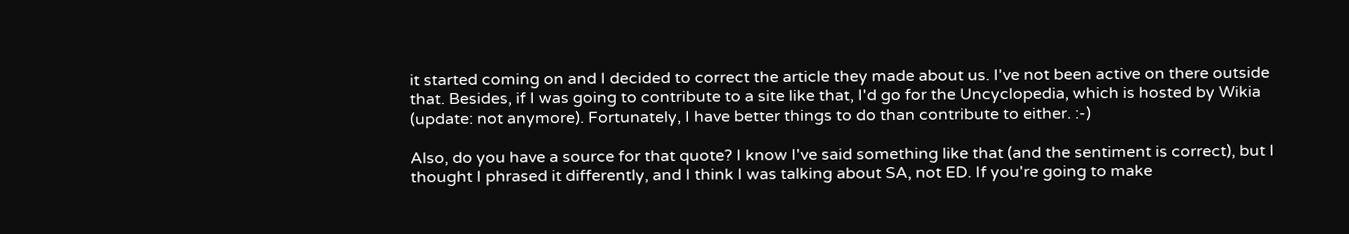it started coming on and I decided to correct the article they made about us. I've not been active on there outside that. Besides, if I was going to contribute to a site like that, I'd go for the Uncyclopedia, which is hosted by Wikia (update: not anymore). Fortunately, I have better things to do than contribute to either. :-)

Also, do you have a source for that quote? I know I've said something like that (and the sentiment is correct), but I thought I phrased it differently, and I think I was talking about SA, not ED. If you're going to make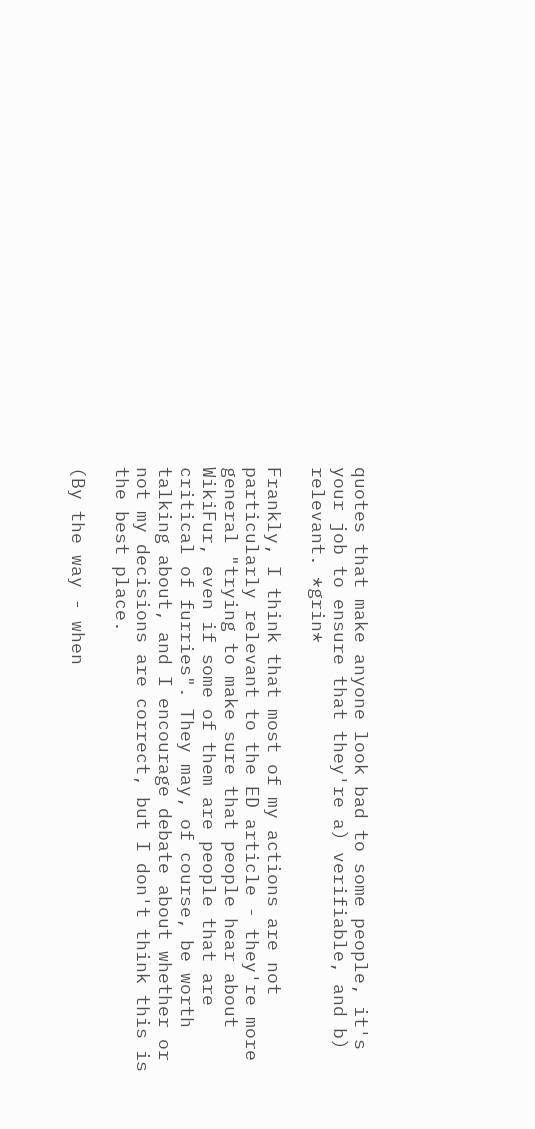quotes that make anyone look bad to some people, it's your job to ensure that they're a) verifiable, and b) relevant. *grin*

Frankly, I think that most of my actions are not particularly relevant to the ED article - they're more general "trying to make sure that people hear about WikiFur, even if some of them are people that are critical of furries". They may, of course, be worth talking about, and I encourage debate about whether or not my decisions are correct, but I don't think this is the best place.

(By the way - when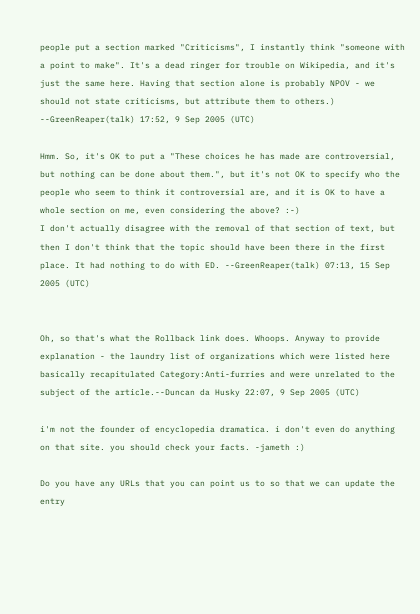people put a section marked "Criticisms", I instantly think "someone with a point to make". It's a dead ringer for trouble on Wikipedia, and it's just the same here. Having that section alone is probably NPOV - we should not state criticisms, but attribute them to others.) --GreenReaper(talk) 17:52, 9 Sep 2005 (UTC)

Hmm. So, it's OK to put a "These choices he has made are controversial, but nothing can be done about them.", but it's not OK to specify who the people who seem to think it controversial are, and it is OK to have a whole section on me, even considering the above? :-)
I don't actually disagree with the removal of that section of text, but then I don't think that the topic should have been there in the first place. It had nothing to do with ED. --GreenReaper(talk) 07:13, 15 Sep 2005 (UTC)


Oh, so that's what the Rollback link does. Whoops. Anyway to provide explanation - the laundry list of organizations which were listed here basically recapitulated Category:Anti-furries and were unrelated to the subject of the article.--Duncan da Husky 22:07, 9 Sep 2005 (UTC)

i'm not the founder of encyclopedia dramatica. i don't even do anything on that site. you should check your facts. -jameth :)

Do you have any URLs that you can point us to so that we can update the entry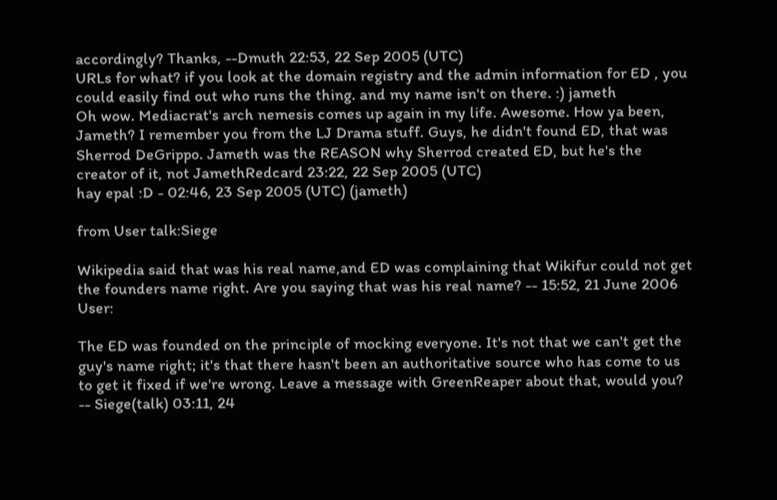accordingly? Thanks, --Dmuth 22:53, 22 Sep 2005 (UTC)
URLs for what? if you look at the domain registry and the admin information for ED , you could easily find out who runs the thing. and my name isn't on there. :) jameth
Oh wow. Mediacrat's arch nemesis comes up again in my life. Awesome. How ya been, Jameth? I remember you from the LJ Drama stuff. Guys, he didn't found ED, that was Sherrod DeGrippo. Jameth was the REASON why Sherrod created ED, but he's the creator of it, not JamethRedcard 23:22, 22 Sep 2005 (UTC)
hay epal :D - 02:46, 23 Sep 2005 (UTC) (jameth)

from User talk:Siege

Wikipedia said that was his real name,and ED was complaining that Wikifur could not get the founders name right. Are you saying that was his real name? -- 15:52, 21 June 2006 User:

The ED was founded on the principle of mocking everyone. It's not that we can't get the guy's name right; it's that there hasn't been an authoritative source who has come to us to get it fixed if we're wrong. Leave a message with GreenReaper about that, would you? -- Siege(talk) 03:11, 24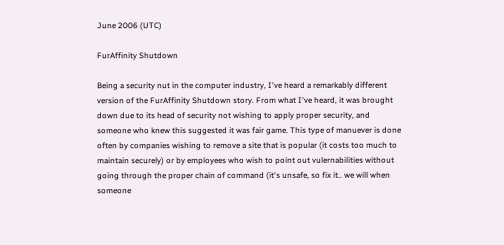June 2006 (UTC)

FurAffinity Shutdown

Being a security nut in the computer industry, I've heard a remarkably different version of the FurAffinity Shutdown story. From what I've heard, it was brought down due to its head of security not wishing to apply proper security, and someone who knew this suggested it was fair game. This type of manuever is done often by companies wishing to remove a site that is popular (it costs too much to maintain securely) or by employees who wish to point out vulernabilities without going through the proper chain of command (it's unsafe, so fix it.. we will when someone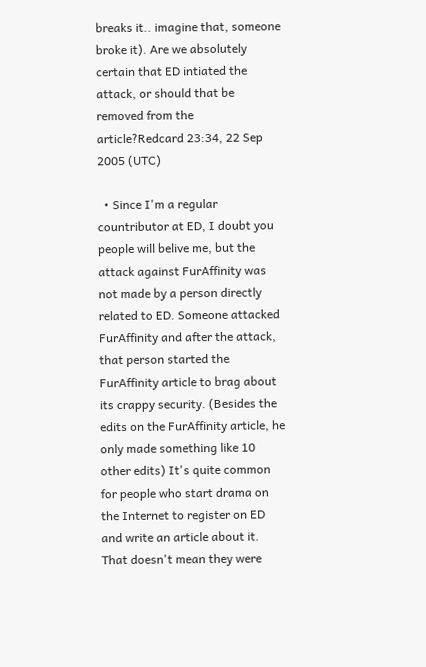breaks it.. imagine that, someone broke it). Are we absolutely certain that ED intiated the attack, or should that be removed from the article?Redcard 23:34, 22 Sep 2005 (UTC)

  • Since I'm a regular countributor at ED, I doubt you people will belive me, but the attack against FurAffinity was not made by a person directly related to ED. Someone attacked FurAffinity and after the attack, that person started the FurAffinity article to brag about its crappy security. (Besides the edits on the FurAffinity article, he only made something like 10 other edits) It's quite common for people who start drama on the Internet to register on ED and write an article about it. That doesn't mean they were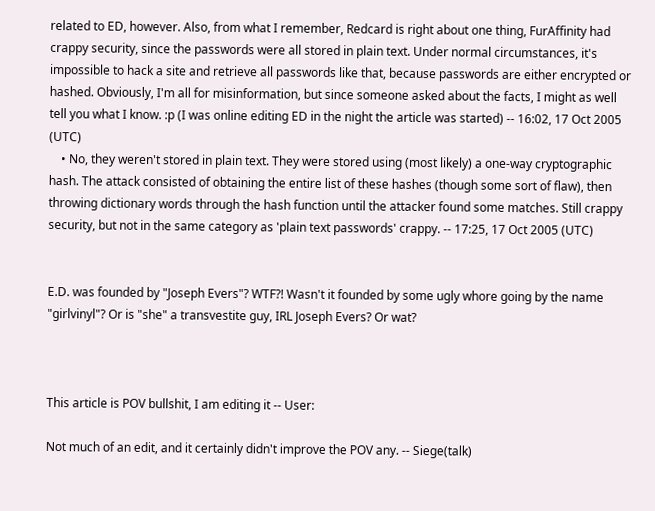related to ED, however. Also, from what I remember, Redcard is right about one thing, FurAffinity had crappy security, since the passwords were all stored in plain text. Under normal circumstances, it's impossible to hack a site and retrieve all passwords like that, because passwords are either encrypted or hashed. Obviously, I'm all for misinformation, but since someone asked about the facts, I might as well tell you what I know. :p (I was online editing ED in the night the article was started) -- 16:02, 17 Oct 2005 (UTC)
    • No, they weren't stored in plain text. They were stored using (most likely) a one-way cryptographic hash. The attack consisted of obtaining the entire list of these hashes (though some sort of flaw), then throwing dictionary words through the hash function until the attacker found some matches. Still crappy security, but not in the same category as 'plain text passwords' crappy. -- 17:25, 17 Oct 2005 (UTC)


E.D. was founded by "Joseph Evers"? WTF?! Wasn't it founded by some ugly whore going by the name "girlvinyl"? Or is "she" a transvestite guy, IRL Joseph Evers? Or wat?



This article is POV bullshit, I am editing it -- User:

Not much of an edit, and it certainly didn't improve the POV any. -- Siege(talk)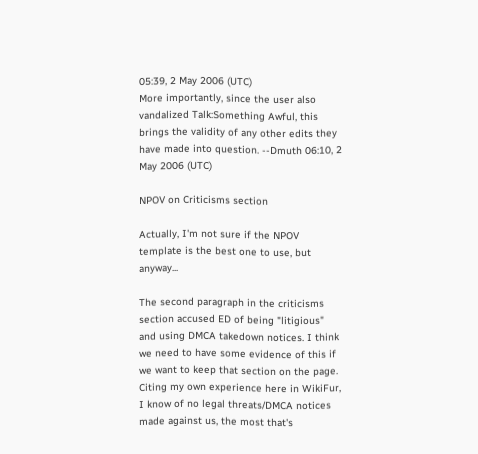05:39, 2 May 2006 (UTC)
More importantly, since the user also vandalized Talk:Something Awful, this brings the validity of any other edits they have made into question. --Dmuth 06:10, 2 May 2006 (UTC)

NPOV on Criticisms section

Actually, I'm not sure if the NPOV template is the best one to use, but anyway...

The second paragraph in the criticisms section accused ED of being "litigious" and using DMCA takedown notices. I think we need to have some evidence of this if we want to keep that section on the page. Citing my own experience here in WikiFur, I know of no legal threats/DMCA notices made against us, the most that's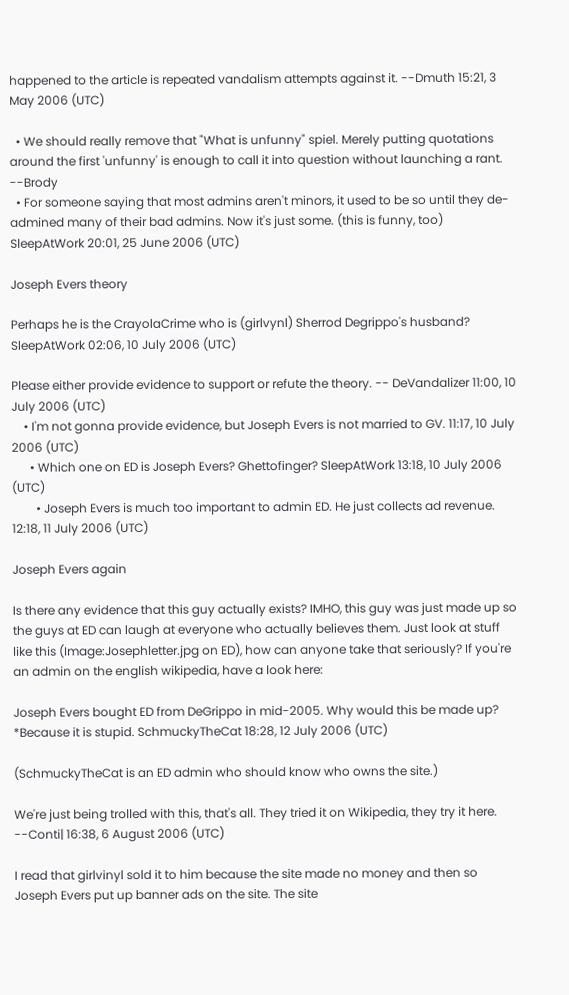happened to the article is repeated vandalism attempts against it. --Dmuth 15:21, 3 May 2006 (UTC)

  • We should really remove that "What is unfunny" spiel. Merely putting quotations around the first 'unfunny' is enough to call it into question without launching a rant. --Brody
  • For someone saying that most admins aren't minors, it used to be so until they de-admined many of their bad admins. Now it's just some. (this is funny, too) SleepAtWork 20:01, 25 June 2006 (UTC)

Joseph Evers theory

Perhaps he is the CrayolaCrime who is (girlvynl) Sherrod Degrippo's husband? SleepAtWork 02:06, 10 July 2006 (UTC)

Please either provide evidence to support or refute the theory. -- DeVandalizer 11:00, 10 July 2006 (UTC)
    • I'm not gonna provide evidence, but Joseph Evers is not married to GV. 11:17, 10 July 2006 (UTC)
      • Which one on ED is Joseph Evers? Ghettofinger? SleepAtWork 13:18, 10 July 2006 (UTC)
        • Joseph Evers is much too important to admin ED. He just collects ad revenue. 12:18, 11 July 2006 (UTC)

Joseph Evers again

Is there any evidence that this guy actually exists? IMHO, this guy was just made up so the guys at ED can laugh at everyone who actually believes them. Just look at stuff like this (Image:Josephletter.jpg on ED), how can anyone take that seriously? If you're an admin on the english wikipedia, have a look here:

Joseph Evers bought ED from DeGrippo in mid-2005. Why would this be made up?
*Because it is stupid. SchmuckyTheCat 18:28, 12 July 2006 (UTC)

(SchmuckyTheCat is an ED admin who should know who owns the site.)

We're just being trolled with this, that's all. They tried it on Wikipedia, they try it here. --Conti| 16:38, 6 August 2006 (UTC)

I read that girlvinyl sold it to him because the site made no money and then so Joseph Evers put up banner ads on the site. The site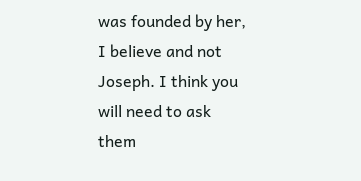was founded by her, I believe and not Joseph. I think you will need to ask them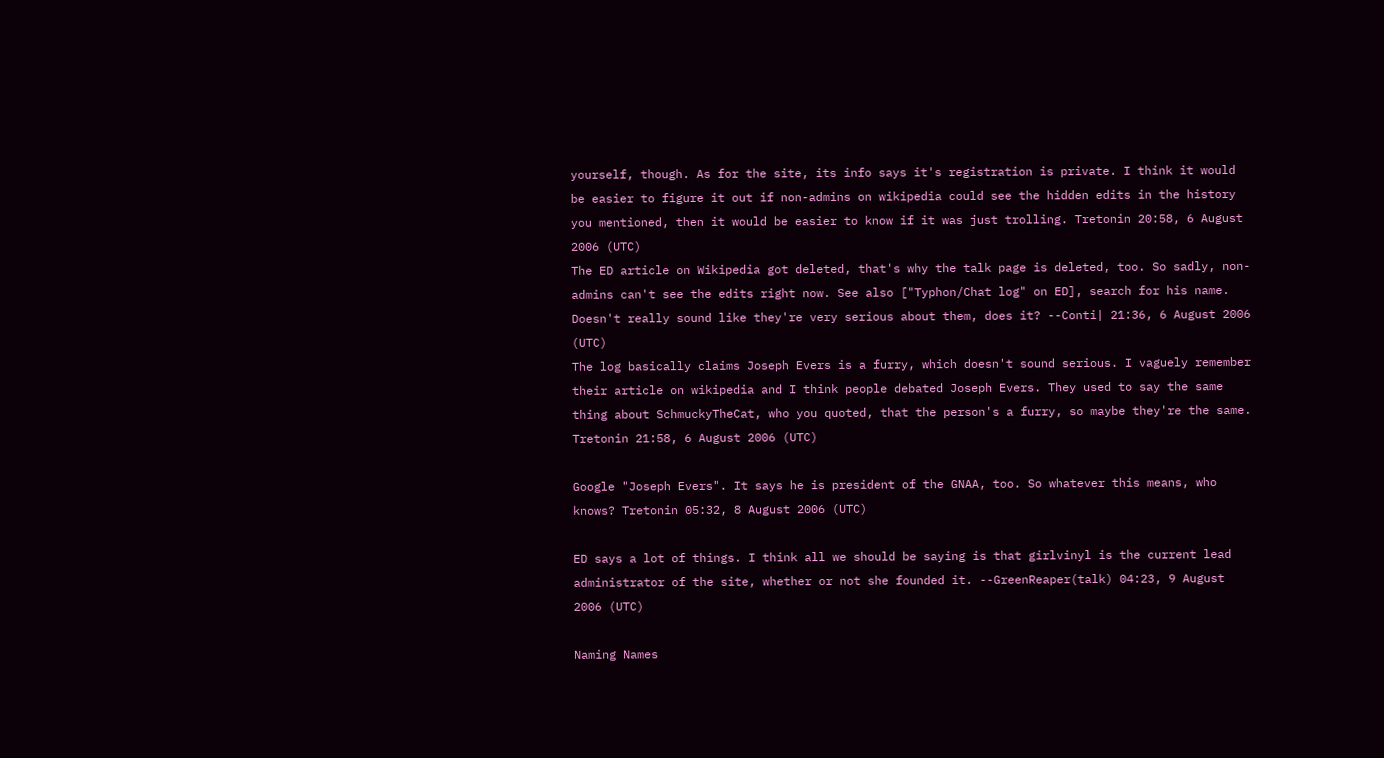yourself, though. As for the site, its info says it's registration is private. I think it would be easier to figure it out if non-admins on wikipedia could see the hidden edits in the history you mentioned, then it would be easier to know if it was just trolling. Tretonin 20:58, 6 August 2006 (UTC)
The ED article on Wikipedia got deleted, that's why the talk page is deleted, too. So sadly, non-admins can't see the edits right now. See also ["Typhon/Chat log" on ED], search for his name. Doesn't really sound like they're very serious about them, does it? --Conti| 21:36, 6 August 2006 (UTC)
The log basically claims Joseph Evers is a furry, which doesn't sound serious. I vaguely remember their article on wikipedia and I think people debated Joseph Evers. They used to say the same thing about SchmuckyTheCat, who you quoted, that the person's a furry, so maybe they're the same. Tretonin 21:58, 6 August 2006 (UTC)

Google "Joseph Evers". It says he is president of the GNAA, too. So whatever this means, who knows? Tretonin 05:32, 8 August 2006 (UTC)

ED says a lot of things. I think all we should be saying is that girlvinyl is the current lead administrator of the site, whether or not she founded it. --GreenReaper(talk) 04:23, 9 August 2006 (UTC)

Naming Names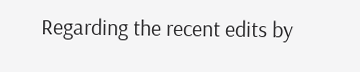Regarding the recent edits by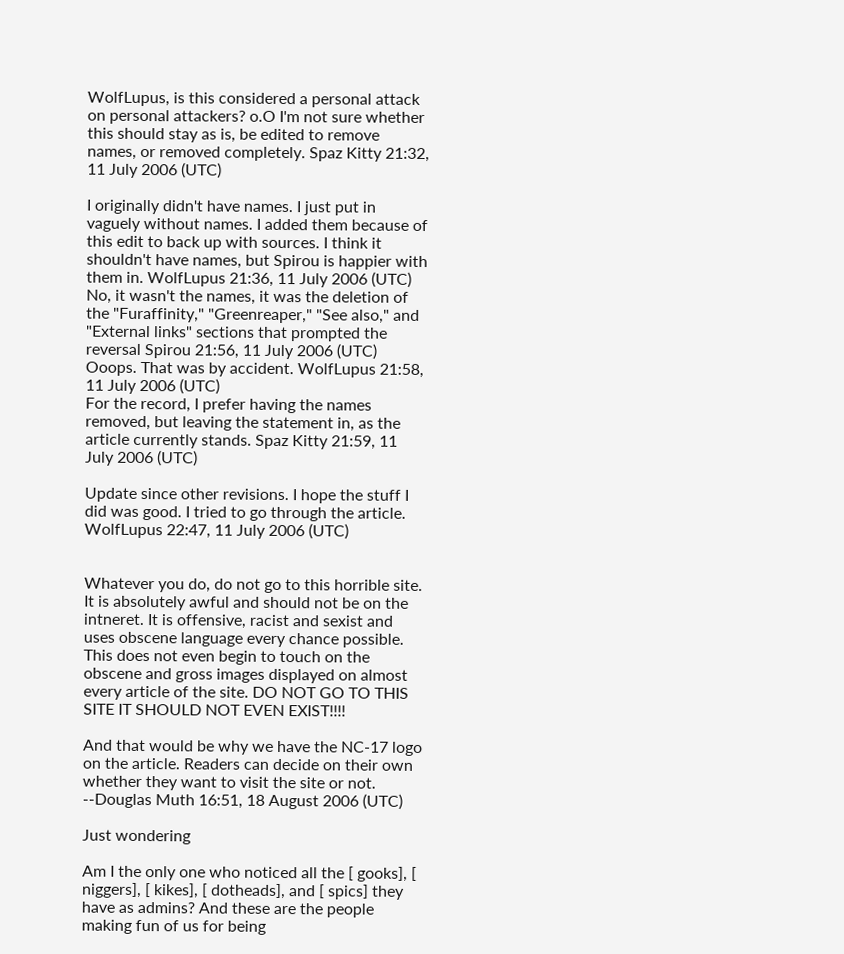WolfLupus, is this considered a personal attack on personal attackers? o.O I'm not sure whether this should stay as is, be edited to remove names, or removed completely. Spaz Kitty 21:32, 11 July 2006 (UTC)

I originally didn't have names. I just put in vaguely without names. I added them because of this edit to back up with sources. I think it shouldn't have names, but Spirou is happier with them in. WolfLupus 21:36, 11 July 2006 (UTC)
No, it wasn't the names, it was the deletion of the "Furaffinity," "Greenreaper," "See also," and "External links" sections that prompted the reversal Spirou 21:56, 11 July 2006 (UTC)
Ooops. That was by accident. WolfLupus 21:58, 11 July 2006 (UTC)
For the record, I prefer having the names removed, but leaving the statement in, as the article currently stands. Spaz Kitty 21:59, 11 July 2006 (UTC)

Update since other revisions. I hope the stuff I did was good. I tried to go through the article. WolfLupus 22:47, 11 July 2006 (UTC)


Whatever you do, do not go to this horrible site. It is absolutely awful and should not be on the intneret. It is offensive, racist and sexist and uses obscene language every chance possible. This does not even begin to touch on the obscene and gross images displayed on almost every article of the site. DO NOT GO TO THIS SITE IT SHOULD NOT EVEN EXIST!!!!

And that would be why we have the NC-17 logo on the article. Readers can decide on their own whether they want to visit the site or not. --Douglas Muth 16:51, 18 August 2006 (UTC)

Just wondering

Am I the only one who noticed all the [ gooks], [ niggers], [ kikes], [ dotheads], and [ spics] they have as admins? And these are the people making fun of us for being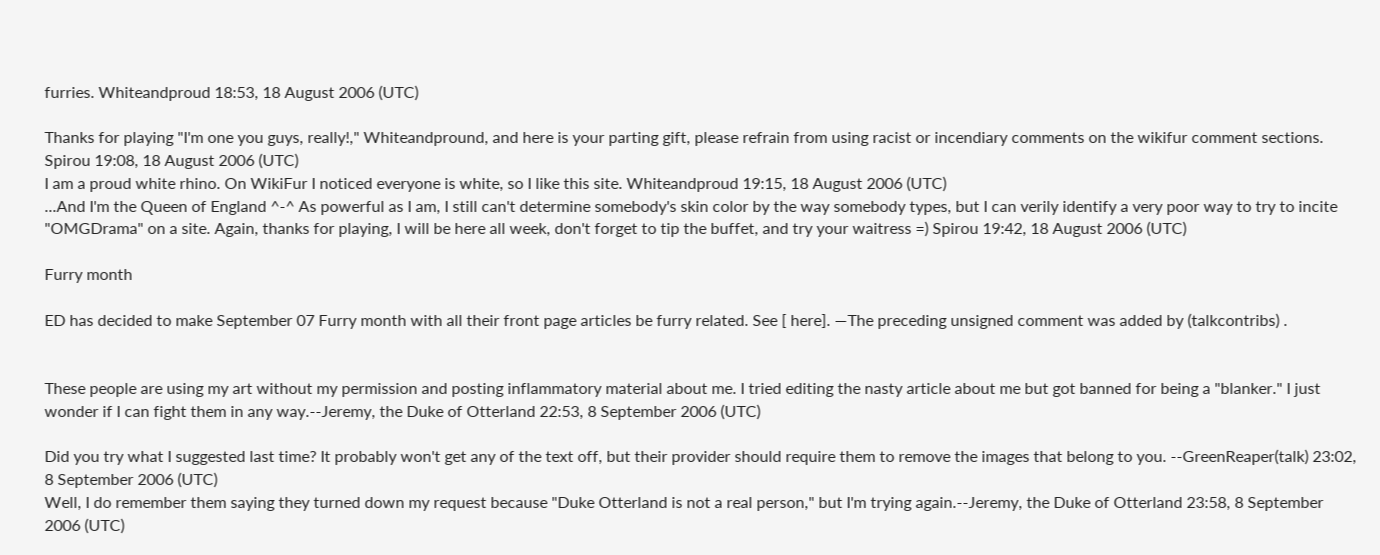furries. Whiteandproud 18:53, 18 August 2006 (UTC)

Thanks for playing "I'm one you guys, really!," Whiteandpround, and here is your parting gift, please refrain from using racist or incendiary comments on the wikifur comment sections. Spirou 19:08, 18 August 2006 (UTC)
I am a proud white rhino. On WikiFur I noticed everyone is white, so I like this site. Whiteandproud 19:15, 18 August 2006 (UTC)
...And I'm the Queen of England ^-^ As powerful as I am, I still can't determine somebody's skin color by the way somebody types, but I can verily identify a very poor way to try to incite "OMGDrama" on a site. Again, thanks for playing, I will be here all week, don't forget to tip the buffet, and try your waitress =) Spirou 19:42, 18 August 2006 (UTC)

Furry month

ED has decided to make September 07 Furry month with all their front page articles be furry related. See [ here]. —The preceding unsigned comment was added by (talkcontribs) .


These people are using my art without my permission and posting inflammatory material about me. I tried editing the nasty article about me but got banned for being a "blanker." I just wonder if I can fight them in any way.--Jeremy, the Duke of Otterland 22:53, 8 September 2006 (UTC)

Did you try what I suggested last time? It probably won't get any of the text off, but their provider should require them to remove the images that belong to you. --GreenReaper(talk) 23:02, 8 September 2006 (UTC)
Well, I do remember them saying they turned down my request because "Duke Otterland is not a real person," but I'm trying again.--Jeremy, the Duke of Otterland 23:58, 8 September 2006 (UTC)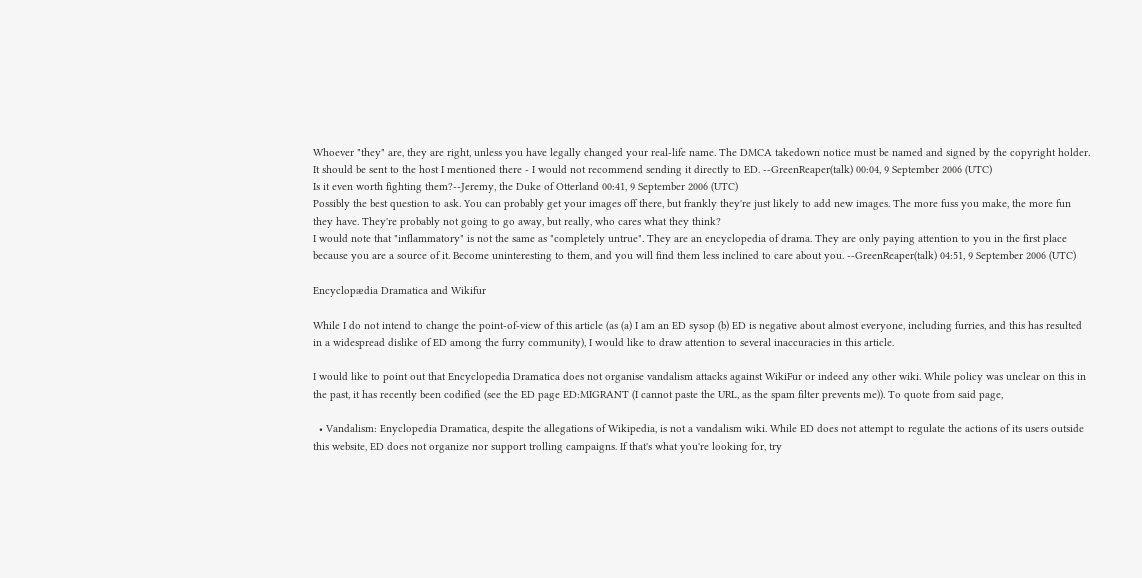Whoever "they" are, they are right, unless you have legally changed your real-life name. The DMCA takedown notice must be named and signed by the copyright holder. It should be sent to the host I mentioned there - I would not recommend sending it directly to ED. --GreenReaper(talk) 00:04, 9 September 2006 (UTC)
Is it even worth fighting them?--Jeremy, the Duke of Otterland 00:41, 9 September 2006 (UTC)
Possibly the best question to ask. You can probably get your images off there, but frankly they're just likely to add new images. The more fuss you make, the more fun they have. They're probably not going to go away, but really, who cares what they think?
I would note that "inflammatory" is not the same as "completely untrue". They are an encyclopedia of drama. They are only paying attention to you in the first place because you are a source of it. Become uninteresting to them, and you will find them less inclined to care about you. --GreenReaper(talk) 04:51, 9 September 2006 (UTC)

Encyclopædia Dramatica and Wikifur

While I do not intend to change the point-of-view of this article (as (a) I am an ED sysop (b) ED is negative about almost everyone, including furries, and this has resulted in a widespread dislike of ED among the furry community), I would like to draw attention to several inaccuracies in this article.

I would like to point out that Encyclopedia Dramatica does not organise vandalism attacks against WikiFur or indeed any other wiki. While policy was unclear on this in the past, it has recently been codified (see the ED page ED:MIGRANT (I cannot paste the URL, as the spam filter prevents me)). To quote from said page,

  • Vandalism: Enyclopedia Dramatica, despite the allegations of Wikipedia, is not a vandalism wiki. While ED does not attempt to regulate the actions of its users outside this website, ED does not organize nor support trolling campaigns. If that's what you're looking for, try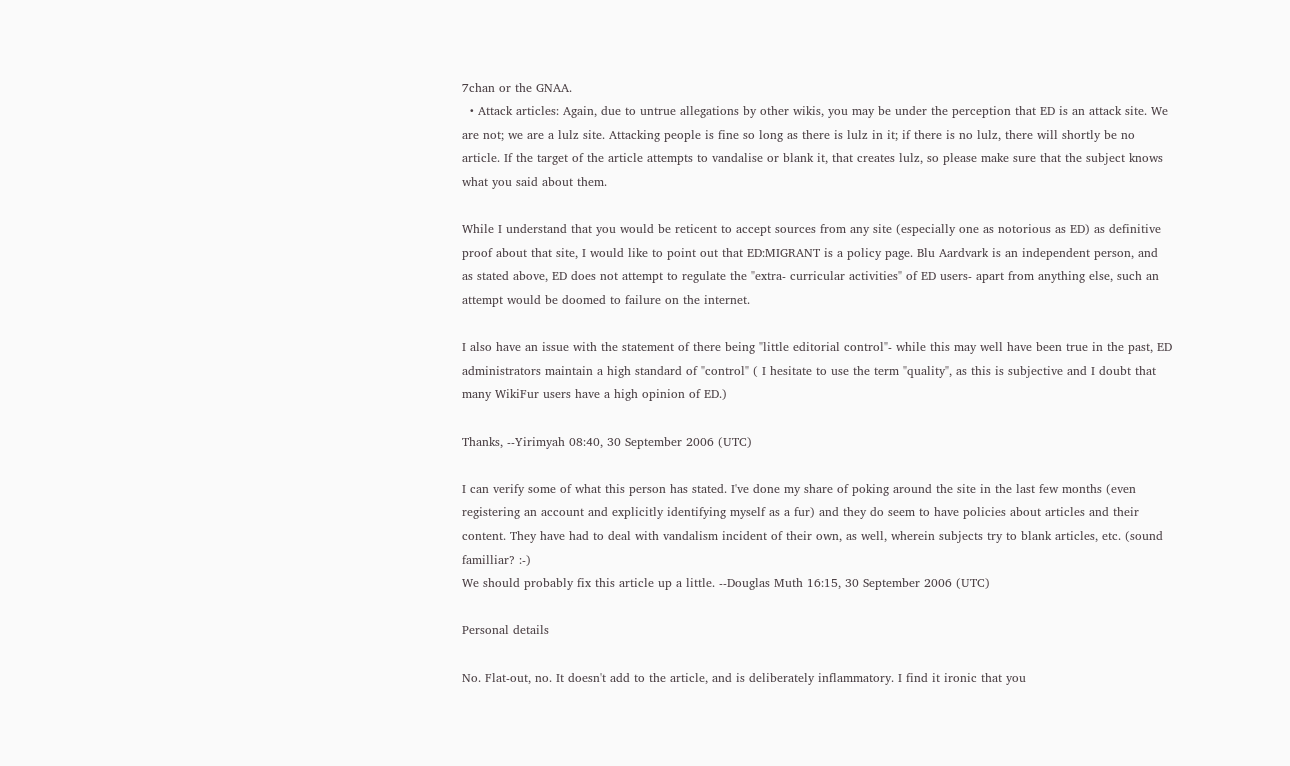7chan or the GNAA.
  • Attack articles: Again, due to untrue allegations by other wikis, you may be under the perception that ED is an attack site. We are not; we are a lulz site. Attacking people is fine so long as there is lulz in it; if there is no lulz, there will shortly be no article. If the target of the article attempts to vandalise or blank it, that creates lulz, so please make sure that the subject knows what you said about them.

While I understand that you would be reticent to accept sources from any site (especially one as notorious as ED) as definitive proof about that site, I would like to point out that ED:MIGRANT is a policy page. Blu Aardvark is an independent person, and as stated above, ED does not attempt to regulate the "extra- curricular activities" of ED users- apart from anything else, such an attempt would be doomed to failure on the internet.

I also have an issue with the statement of there being "little editorial control"- while this may well have been true in the past, ED administrators maintain a high standard of "control" ( I hesitate to use the term "quality", as this is subjective and I doubt that many WikiFur users have a high opinion of ED.)

Thanks, --Yirimyah 08:40, 30 September 2006 (UTC)

I can verify some of what this person has stated. I've done my share of poking around the site in the last few months (even registering an account and explicitly identifying myself as a fur) and they do seem to have policies about articles and their content. They have had to deal with vandalism incident of their own, as well, wherein subjects try to blank articles, etc. (sound familliar? :-)
We should probably fix this article up a little. --Douglas Muth 16:15, 30 September 2006 (UTC)

Personal details

No. Flat-out, no. It doesn't add to the article, and is deliberately inflammatory. I find it ironic that you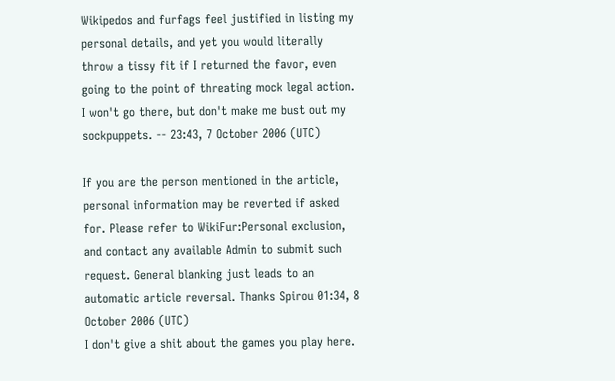Wikipedos and furfags feel justified in listing my personal details, and yet you would literally throw a tissy fit if I returned the favor, even going to the point of threating mock legal action. I won't go there, but don't make me bust out my sockpuppets. -- 23:43, 7 October 2006 (UTC)

If you are the person mentioned in the article, personal information may be reverted if asked for. Please refer to WikiFur:Personal exclusion, and contact any available Admin to submit such request. General blanking just leads to an automatic article reversal. Thanks Spirou 01:34, 8 October 2006 (UTC)
I don't give a shit about the games you play here.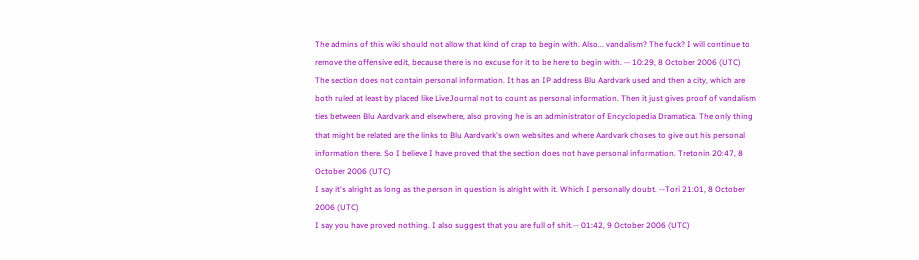The admins of this wiki should not allow that kind of crap to begin with. Also... vandalism? The fuck? I will continue to remove the offensive edit, because there is no excuse for it to be here to begin with. -- 10:29, 8 October 2006 (UTC)
The section does not contain personal information. It has an IP address Blu Aardvark used and then a city, which are both ruled at least by placed like LiveJournal not to count as personal information. Then it just gives proof of vandalism ties between Blu Aardvark and elsewhere, also proving he is an administrator of Encyclopedia Dramatica. The only thing that might be related are the links to Blu Aardvark's own websites and where Aardvark choses to give out his personal information there. So I believe I have proved that the section does not have personal information. Tretonin 20:47, 8 October 2006 (UTC)
I say it's alright as long as the person in question is alright with it. Which I personally doubt. --Tori 21:01, 8 October 2006 (UTC)
I say you have proved nothing. I also suggest that you are full of shit.-- 01:42, 9 October 2006 (UTC)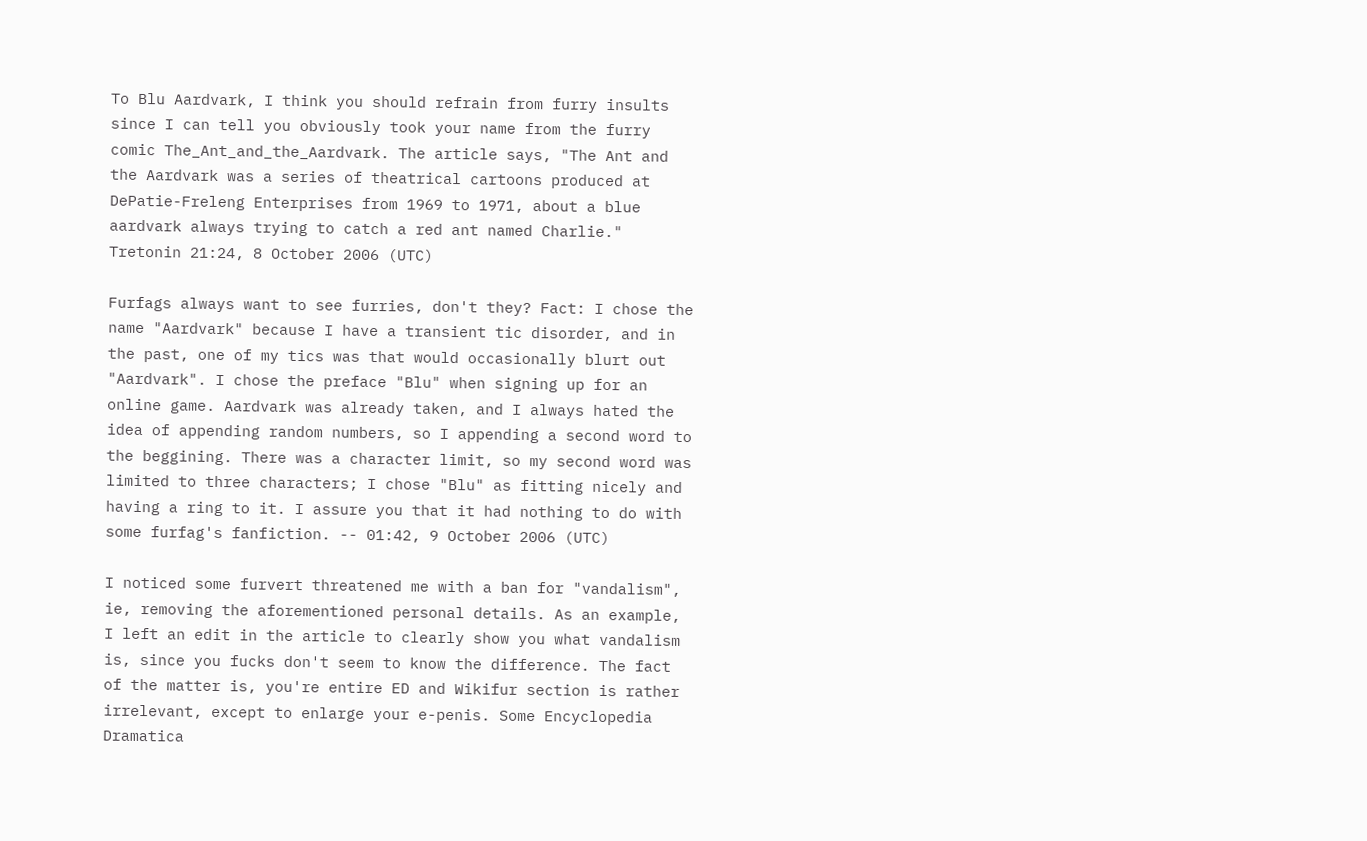To Blu Aardvark, I think you should refrain from furry insults since I can tell you obviously took your name from the furry comic The_Ant_and_the_Aardvark. The article says, "The Ant and the Aardvark was a series of theatrical cartoons produced at DePatie-Freleng Enterprises from 1969 to 1971, about a blue aardvark always trying to catch a red ant named Charlie." Tretonin 21:24, 8 October 2006 (UTC)

Furfags always want to see furries, don't they? Fact: I chose the name "Aardvark" because I have a transient tic disorder, and in the past, one of my tics was that would occasionally blurt out "Aardvark". I chose the preface "Blu" when signing up for an online game. Aardvark was already taken, and I always hated the idea of appending random numbers, so I appending a second word to the beggining. There was a character limit, so my second word was limited to three characters; I chose "Blu" as fitting nicely and having a ring to it. I assure you that it had nothing to do with some furfag's fanfiction. -- 01:42, 9 October 2006 (UTC)

I noticed some furvert threatened me with a ban for "vandalism", ie, removing the aforementioned personal details. As an example, I left an edit in the article to clearly show you what vandalism is, since you fucks don't seem to know the difference. The fact of the matter is, you're entire ED and Wikifur section is rather irrelevant, except to enlarge your e-penis. Some Encyclopedia Dramatica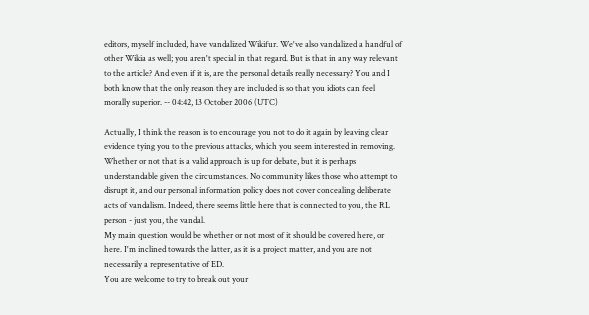editors, myself included, have vandalized Wikifur. We've also vandalized a handful of other Wikia as well; you aren't special in that regard. But is that in any way relevant to the article? And even if it is, are the personal details really necessary? You and I both know that the only reason they are included is so that you idiots can feel morally superior. -- 04:42, 13 October 2006 (UTC)

Actually, I think the reason is to encourage you not to do it again by leaving clear evidence tying you to the previous attacks, which you seem interested in removing. Whether or not that is a valid approach is up for debate, but it is perhaps understandable given the circumstances. No community likes those who attempt to disrupt it, and our personal information policy does not cover concealing deliberate acts of vandalism. Indeed, there seems little here that is connected to you, the RL person - just you, the vandal.
My main question would be whether or not most of it should be covered here, or here. I'm inclined towards the latter, as it is a project matter, and you are not necessarily a representative of ED.
You are welcome to try to break out your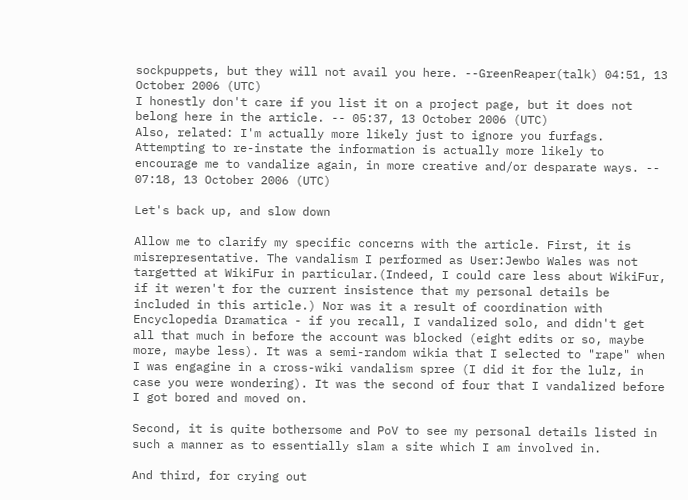sockpuppets, but they will not avail you here. --GreenReaper(talk) 04:51, 13 October 2006 (UTC)
I honestly don't care if you list it on a project page, but it does not belong here in the article. -- 05:37, 13 October 2006 (UTC)
Also, related: I'm actually more likely just to ignore you furfags. Attempting to re-instate the information is actually more likely to encourage me to vandalize again, in more creative and/or desparate ways. -- 07:18, 13 October 2006 (UTC)

Let's back up, and slow down

Allow me to clarify my specific concerns with the article. First, it is misrepresentative. The vandalism I performed as User:Jewbo Wales was not targetted at WikiFur in particular.(Indeed, I could care less about WikiFur, if it weren't for the current insistence that my personal details be included in this article.) Nor was it a result of coordination with Encyclopedia Dramatica - if you recall, I vandalized solo, and didn't get all that much in before the account was blocked (eight edits or so, maybe more, maybe less). It was a semi-random wikia that I selected to "rape" when I was engagine in a cross-wiki vandalism spree (I did it for the lulz, in case you were wondering). It was the second of four that I vandalized before I got bored and moved on.

Second, it is quite bothersome and PoV to see my personal details listed in such a manner as to essentially slam a site which I am involved in.

And third, for crying out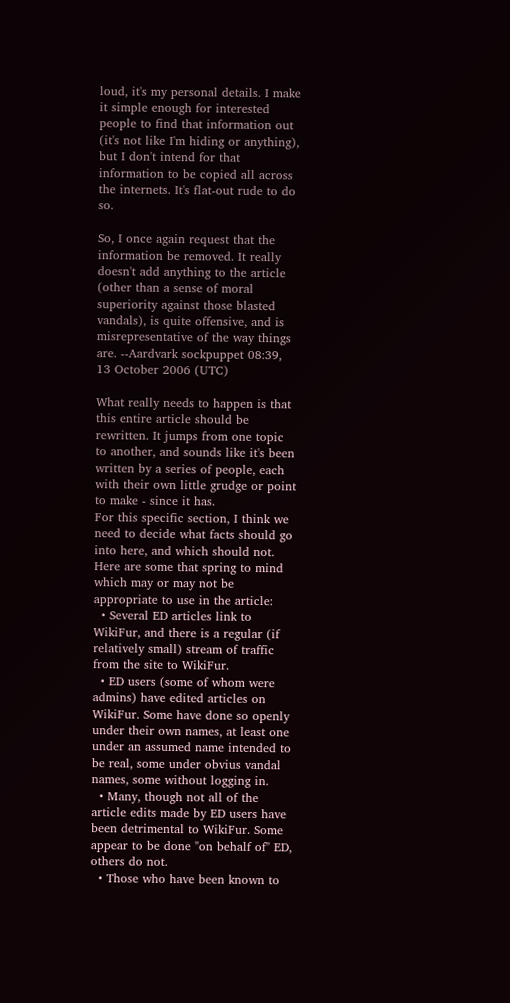loud, it's my personal details. I make it simple enough for interested people to find that information out (it's not like I'm hiding or anything), but I don't intend for that information to be copied all across the internets. It's flat-out rude to do so.

So, I once again request that the information be removed. It really doesn't add anything to the article (other than a sense of moral superiority against those blasted vandals), is quite offensive, and is misrepresentative of the way things are. --Aardvark sockpuppet 08:39, 13 October 2006 (UTC)

What really needs to happen is that this entire article should be rewritten. It jumps from one topic to another, and sounds like it's been written by a series of people, each with their own little grudge or point to make - since it has.
For this specific section, I think we need to decide what facts should go into here, and which should not. Here are some that spring to mind which may or may not be appropriate to use in the article:
  • Several ED articles link to WikiFur, and there is a regular (if relatively small) stream of traffic from the site to WikiFur.
  • ED users (some of whom were admins) have edited articles on WikiFur. Some have done so openly under their own names, at least one under an assumed name intended to be real, some under obvius vandal names, some without logging in.
  • Many, though not all of the article edits made by ED users have been detrimental to WikiFur. Some appear to be done "on behalf of" ED, others do not.
  • Those who have been known to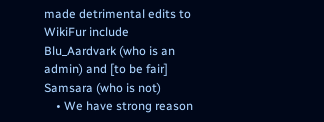made detrimental edits to WikiFur include Blu_Aardvark (who is an admin) and [to be fair] Samsara (who is not)
    • We have strong reason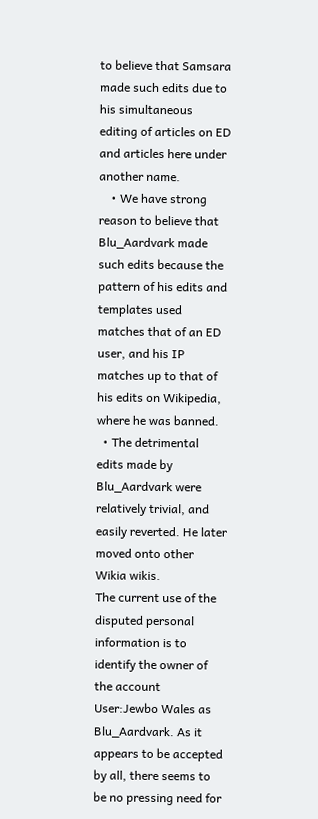to believe that Samsara made such edits due to his simultaneous editing of articles on ED and articles here under another name.
    • We have strong reason to believe that Blu_Aardvark made such edits because the pattern of his edits and templates used matches that of an ED user, and his IP matches up to that of his edits on Wikipedia, where he was banned.
  • The detrimental edits made by Blu_Aardvark were relatively trivial, and easily reverted. He later moved onto other Wikia wikis.
The current use of the disputed personal information is to identify the owner of the account User:Jewbo Wales as Blu_Aardvark. As it appears to be accepted by all, there seems to be no pressing need for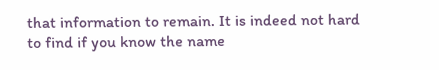that information to remain. It is indeed not hard to find if you know the name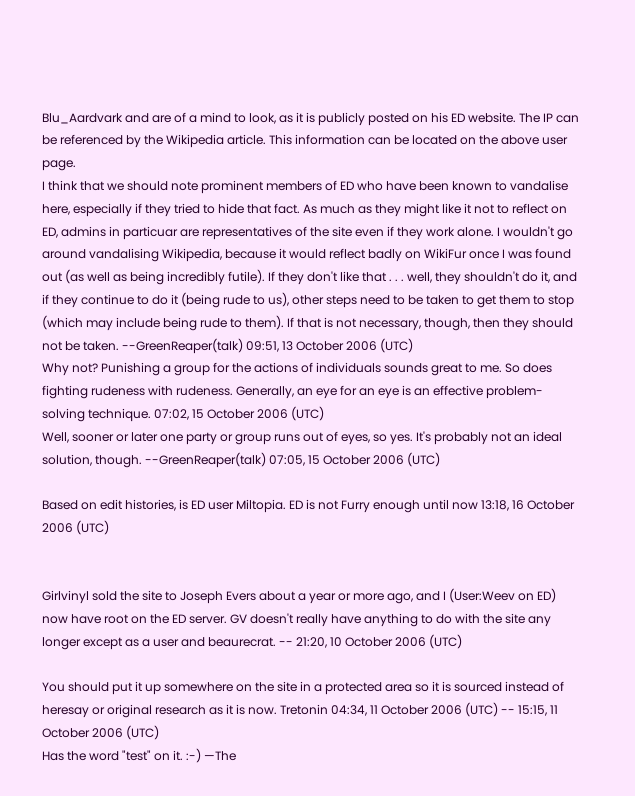Blu_Aardvark and are of a mind to look, as it is publicly posted on his ED website. The IP can be referenced by the Wikipedia article. This information can be located on the above user page.
I think that we should note prominent members of ED who have been known to vandalise here, especially if they tried to hide that fact. As much as they might like it not to reflect on ED, admins in particuar are representatives of the site even if they work alone. I wouldn't go around vandalising Wikipedia, because it would reflect badly on WikiFur once I was found out (as well as being incredibly futile). If they don't like that . . . well, they shouldn't do it, and if they continue to do it (being rude to us), other steps need to be taken to get them to stop (which may include being rude to them). If that is not necessary, though, then they should not be taken. --GreenReaper(talk) 09:51, 13 October 2006 (UTC)
Why not? Punishing a group for the actions of individuals sounds great to me. So does fighting rudeness with rudeness. Generally, an eye for an eye is an effective problem-solving technique. 07:02, 15 October 2006 (UTC)
Well, sooner or later one party or group runs out of eyes, so yes. It's probably not an ideal solution, though. --GreenReaper(talk) 07:05, 15 October 2006 (UTC)

Based on edit histories, is ED user Miltopia. ED is not Furry enough until now 13:18, 16 October 2006 (UTC)


Girlvinyl sold the site to Joseph Evers about a year or more ago, and I (User:Weev on ED) now have root on the ED server. GV doesn't really have anything to do with the site any longer except as a user and beaurecrat. -- 21:20, 10 October 2006 (UTC)

You should put it up somewhere on the site in a protected area so it is sourced instead of heresay or original research as it is now. Tretonin 04:34, 11 October 2006 (UTC) -- 15:15, 11 October 2006 (UTC)
Has the word "test" on it. :-) —The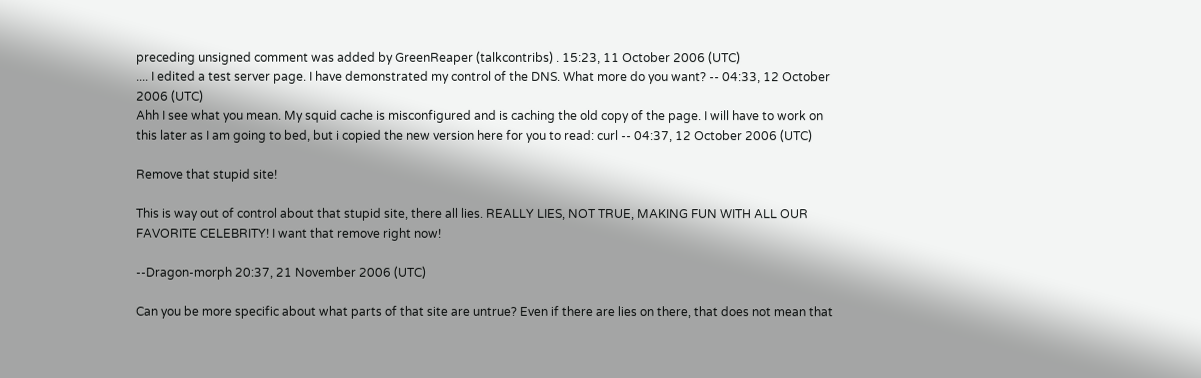preceding unsigned comment was added by GreenReaper (talkcontribs) . 15:23, 11 October 2006 (UTC)
.... I edited a test server page. I have demonstrated my control of the DNS. What more do you want? -- 04:33, 12 October 2006 (UTC)
Ahh I see what you mean. My squid cache is misconfigured and is caching the old copy of the page. I will have to work on this later as I am going to bed, but i copied the new version here for you to read: curl -- 04:37, 12 October 2006 (UTC)

Remove that stupid site!

This is way out of control about that stupid site, there all lies. REALLY LIES, NOT TRUE, MAKING FUN WITH ALL OUR FAVORITE CELEBRITY! I want that remove right now!

--Dragon-morph 20:37, 21 November 2006 (UTC)

Can you be more specific about what parts of that site are untrue? Even if there are lies on there, that does not mean that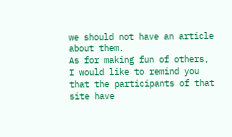we should not have an article about them.
As for making fun of others, I would like to remind you that the participants of that site have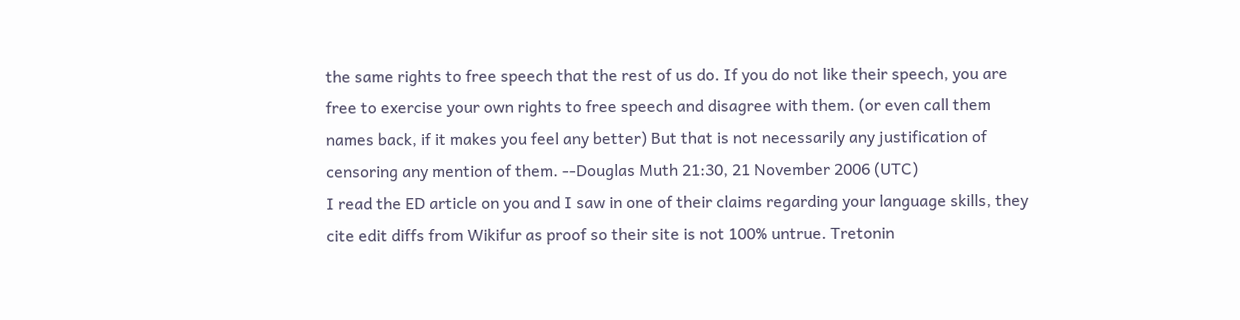the same rights to free speech that the rest of us do. If you do not like their speech, you are free to exercise your own rights to free speech and disagree with them. (or even call them names back, if it makes you feel any better) But that is not necessarily any justification of censoring any mention of them. --Douglas Muth 21:30, 21 November 2006 (UTC)
I read the ED article on you and I saw in one of their claims regarding your language skills, they cite edit diffs from Wikifur as proof so their site is not 100% untrue. Tretonin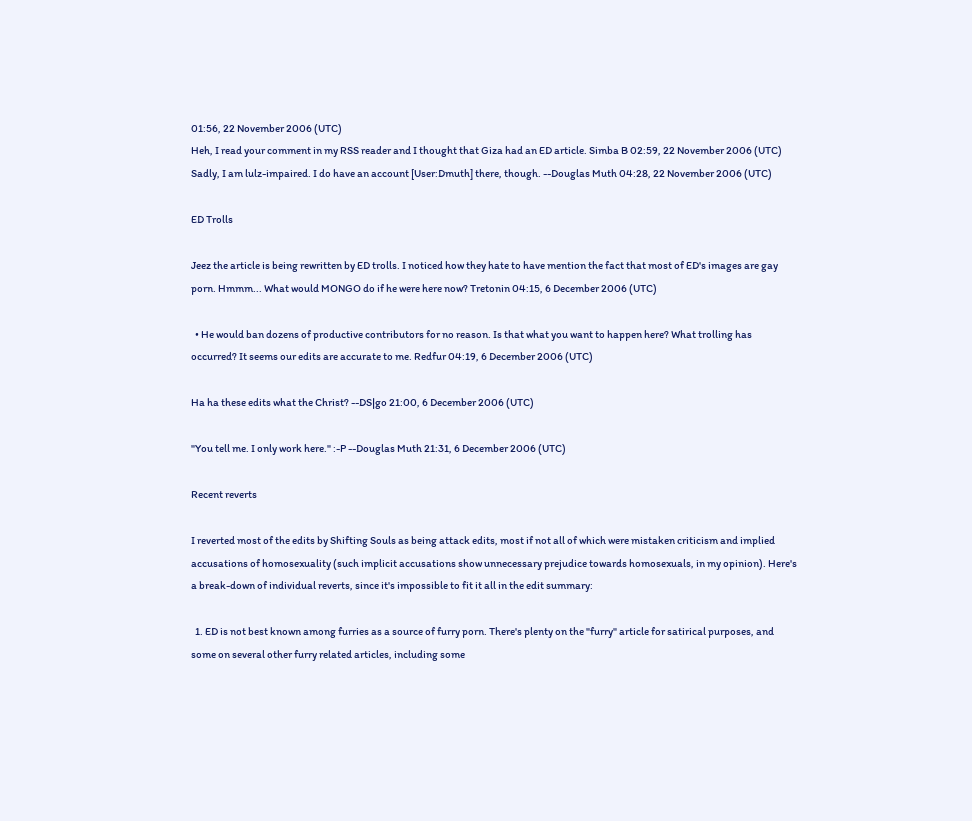01:56, 22 November 2006 (UTC)
Heh, I read your comment in my RSS reader and I thought that Giza had an ED article. Simba B 02:59, 22 November 2006 (UTC)
Sadly, I am lulz-impaired. I do have an account [User:Dmuth] there, though. --Douglas Muth 04:28, 22 November 2006 (UTC)

ED Trolls

Jeez the article is being rewritten by ED trolls. I noticed how they hate to have mention the fact that most of ED's images are gay porn. Hmmm... What would MONGO do if he were here now? Tretonin 04:15, 6 December 2006 (UTC)

  • He would ban dozens of productive contributors for no reason. Is that what you want to happen here? What trolling has occurred? It seems our edits are accurate to me. Redfur 04:19, 6 December 2006 (UTC)

Ha ha these edits what the Christ? --DS|go 21:00, 6 December 2006 (UTC)

"You tell me. I only work here." :-P --Douglas Muth 21:31, 6 December 2006 (UTC)

Recent reverts

I reverted most of the edits by Shifting Souls as being attack edits, most if not all of which were mistaken criticism and implied accusations of homosexuality (such implicit accusations show unnecessary prejudice towards homosexuals, in my opinion). Here's a break-down of individual reverts, since it's impossible to fit it all in the edit summary:

  1. ED is not best known among furries as a source of furry porn. There's plenty on the "furry" article for satirical purposes, and some on several other furry related articles, including some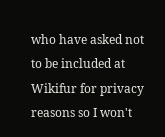who have asked not to be included at Wikifur for privacy reasons so I won't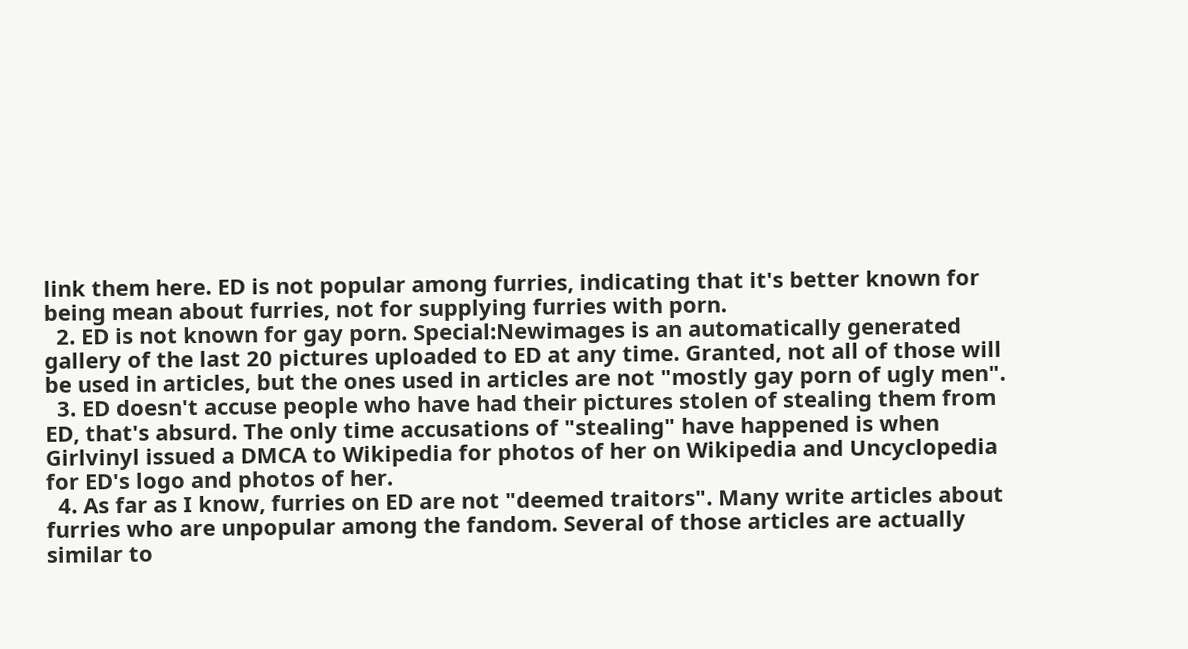link them here. ED is not popular among furries, indicating that it's better known for being mean about furries, not for supplying furries with porn.
  2. ED is not known for gay porn. Special:Newimages is an automatically generated gallery of the last 20 pictures uploaded to ED at any time. Granted, not all of those will be used in articles, but the ones used in articles are not "mostly gay porn of ugly men".
  3. ED doesn't accuse people who have had their pictures stolen of stealing them from ED, that's absurd. The only time accusations of "stealing" have happened is when Girlvinyl issued a DMCA to Wikipedia for photos of her on Wikipedia and Uncyclopedia for ED's logo and photos of her.
  4. As far as I know, furries on ED are not "deemed traitors". Many write articles about furries who are unpopular among the fandom. Several of those articles are actually similar to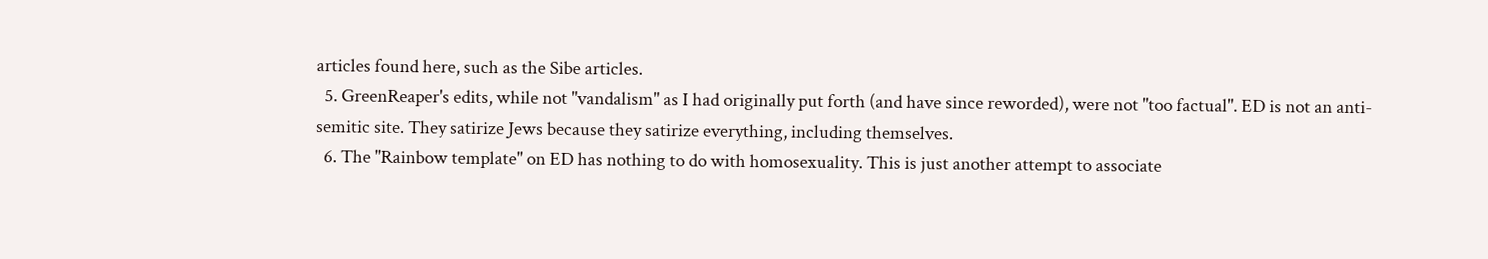articles found here, such as the Sibe articles.
  5. GreenReaper's edits, while not "vandalism" as I had originally put forth (and have since reworded), were not "too factual". ED is not an anti-semitic site. They satirize Jews because they satirize everything, including themselves.
  6. The "Rainbow template" on ED has nothing to do with homosexuality. This is just another attempt to associate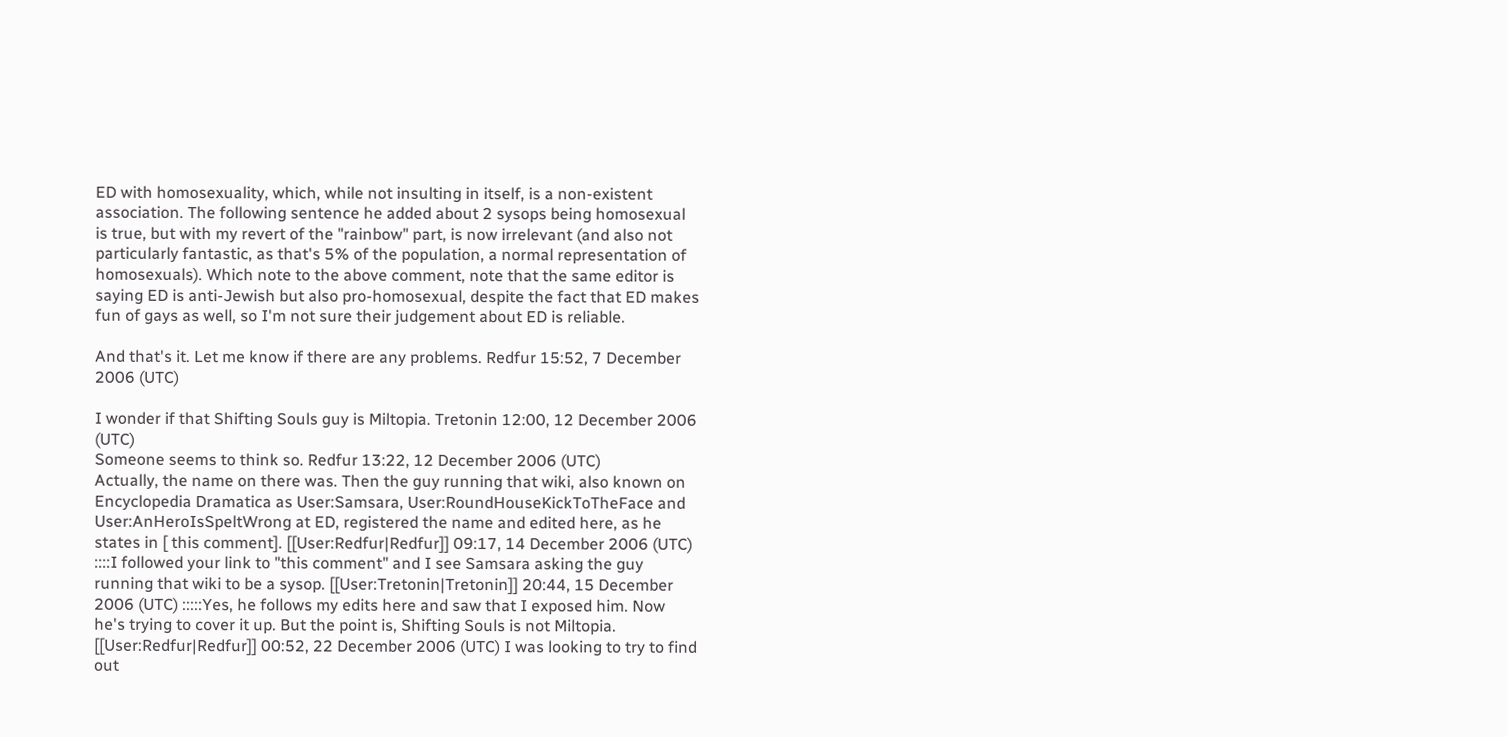ED with homosexuality, which, while not insulting in itself, is a non-existent association. The following sentence he added about 2 sysops being homosexual is true, but with my revert of the "rainbow" part, is now irrelevant (and also not particularly fantastic, as that's 5% of the population, a normal representation of homosexuals). Which note to the above comment, note that the same editor is saying ED is anti-Jewish but also pro-homosexual, despite the fact that ED makes fun of gays as well, so I'm not sure their judgement about ED is reliable.

And that's it. Let me know if there are any problems. Redfur 15:52, 7 December 2006 (UTC)

I wonder if that Shifting Souls guy is Miltopia. Tretonin 12:00, 12 December 2006 (UTC)
Someone seems to think so. Redfur 13:22, 12 December 2006 (UTC)
Actually, the name on there was. Then the guy running that wiki, also known on Encyclopedia Dramatica as User:Samsara, User:RoundHouseKickToTheFace and User:AnHeroIsSpeltWrong at ED, registered the name and edited here, as he states in [ this comment]. [[User:Redfur|Redfur]] 09:17, 14 December 2006 (UTC) ::::I followed your link to "this comment" and I see Samsara asking the guy running that wiki to be a sysop. [[User:Tretonin|Tretonin]] 20:44, 15 December 2006 (UTC) :::::Yes, he follows my edits here and saw that I exposed him. Now he's trying to cover it up. But the point is, Shifting Souls is not Miltopia. [[User:Redfur|Redfur]] 00:52, 22 December 2006 (UTC) I was looking to try to find out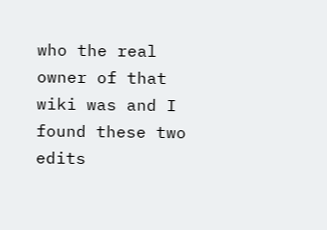who the real owner of that wiki was and I found these two edits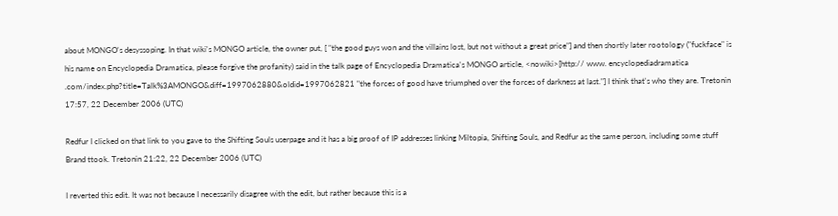about MONGO's desyssoping. In that wiki's MONGO article, the owner put, [ "the good guys won and the villains lost, but not without a great price"] and then shortly later rootology ("fuckface" is his name on Encyclopedia Dramatica, please forgive the profanity) said in the talk page of Encyclopedia Dramatica's MONGO article, <nowiki>[http:// www. encyclopediadramatica .com/index.php?title=Talk%3AMONGO&diff=1997062880&oldid=1997062821 "the forces of good have triumphed over the forces of darkness at last."] I think that's who they are. Tretonin 17:57, 22 December 2006 (UTC)

Redfur I clicked on that link to you gave to the Shifting Souls userpage and it has a big proof of IP addresses linking Miltopia, Shifting Souls, and Redfur as the same person, including some stuff Brand ttook. Tretonin 21:22, 22 December 2006 (UTC)

I reverted this edit. It was not because I necessarily disagree with the edit, but rather because this is a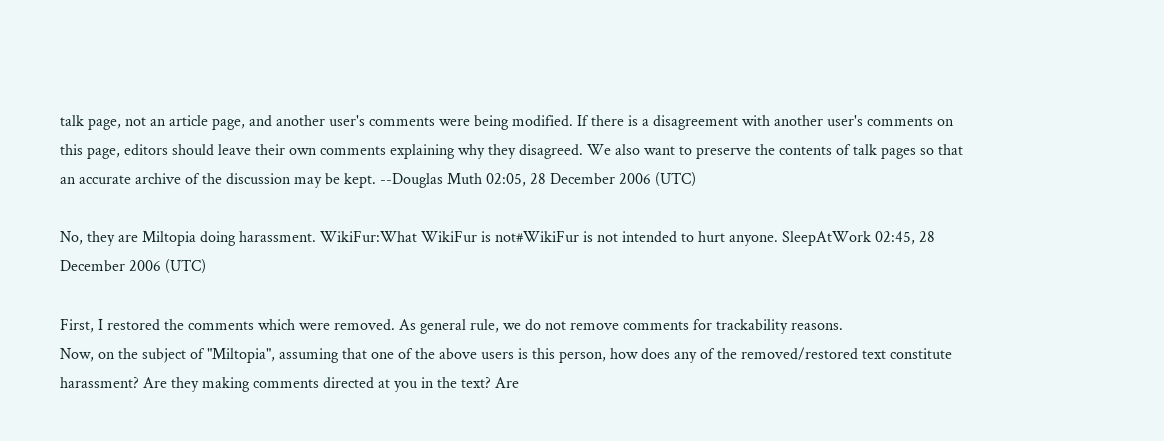talk page, not an article page, and another user's comments were being modified. If there is a disagreement with another user's comments on this page, editors should leave their own comments explaining why they disagreed. We also want to preserve the contents of talk pages so that an accurate archive of the discussion may be kept. --Douglas Muth 02:05, 28 December 2006 (UTC)

No, they are Miltopia doing harassment. WikiFur:What WikiFur is not#WikiFur is not intended to hurt anyone. SleepAtWork 02:45, 28 December 2006 (UTC)

First, I restored the comments which were removed. As general rule, we do not remove comments for trackability reasons.
Now, on the subject of "Miltopia", assuming that one of the above users is this person, how does any of the removed/restored text constitute harassment? Are they making comments directed at you in the text? Are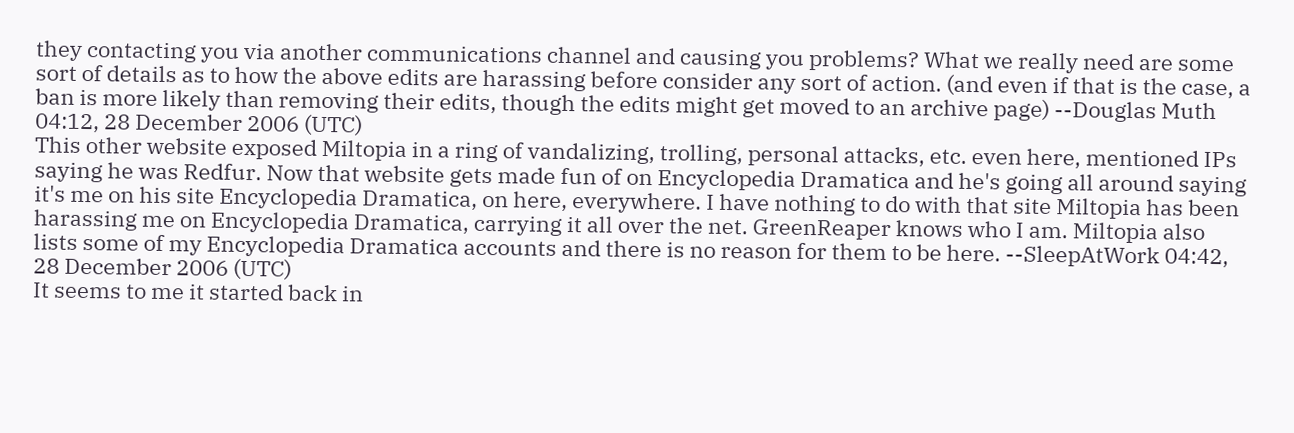they contacting you via another communications channel and causing you problems? What we really need are some sort of details as to how the above edits are harassing before consider any sort of action. (and even if that is the case, a ban is more likely than removing their edits, though the edits might get moved to an archive page) --Douglas Muth 04:12, 28 December 2006 (UTC)
This other website exposed Miltopia in a ring of vandalizing, trolling, personal attacks, etc. even here, mentioned IPs saying he was Redfur. Now that website gets made fun of on Encyclopedia Dramatica and he's going all around saying it's me on his site Encyclopedia Dramatica, on here, everywhere. I have nothing to do with that site Miltopia has been harassing me on Encyclopedia Dramatica, carrying it all over the net. GreenReaper knows who I am. Miltopia also lists some of my Encyclopedia Dramatica accounts and there is no reason for them to be here. --SleepAtWork 04:42, 28 December 2006 (UTC)
It seems to me it started back in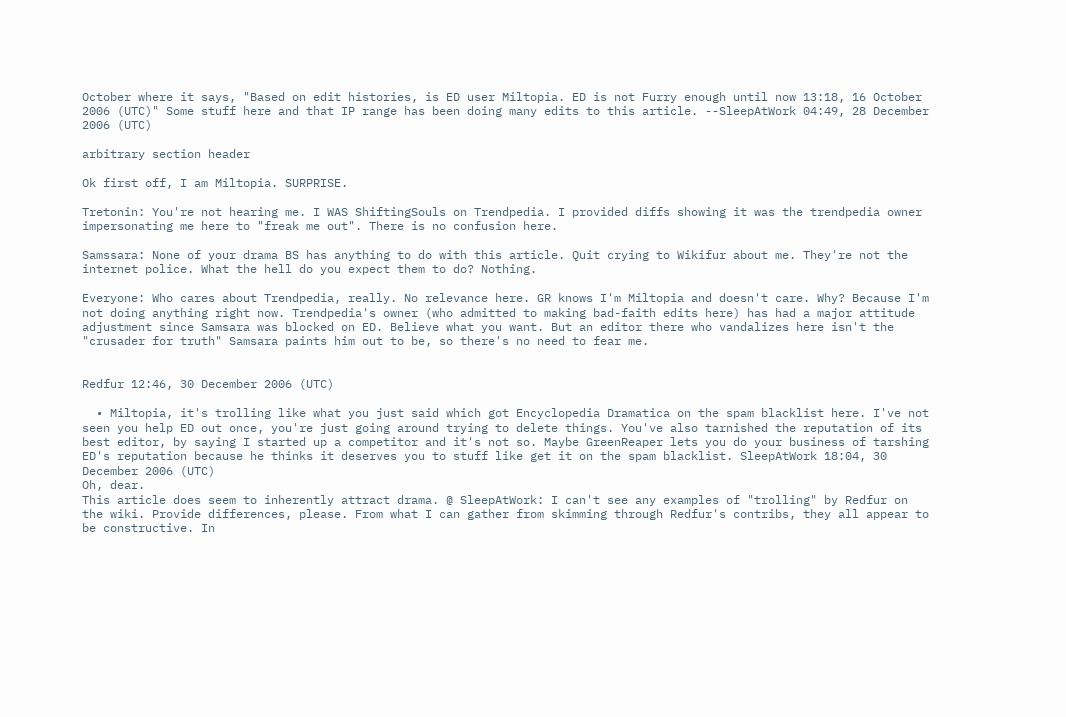October where it says, "Based on edit histories, is ED user Miltopia. ED is not Furry enough until now 13:18, 16 October 2006 (UTC)" Some stuff here and that IP range has been doing many edits to this article. --SleepAtWork 04:49, 28 December 2006 (UTC)

arbitrary section header

Ok first off, I am Miltopia. SURPRISE.

Tretonin: You're not hearing me. I WAS ShiftingSouls on Trendpedia. I provided diffs showing it was the trendpedia owner impersonating me here to "freak me out". There is no confusion here.

Samssara: None of your drama BS has anything to do with this article. Quit crying to Wikifur about me. They're not the internet police. What the hell do you expect them to do? Nothing.

Everyone: Who cares about Trendpedia, really. No relevance here. GR knows I'm Miltopia and doesn't care. Why? Because I'm not doing anything right now. Trendpedia's owner (who admitted to making bad-faith edits here) has had a major attitude adjustment since Samsara was blocked on ED. Believe what you want. But an editor there who vandalizes here isn't the "crusader for truth" Samsara paints him out to be, so there's no need to fear me.


Redfur 12:46, 30 December 2006 (UTC)

  • Miltopia, it's trolling like what you just said which got Encyclopedia Dramatica on the spam blacklist here. I've not seen you help ED out once, you're just going around trying to delete things. You've also tarnished the reputation of its best editor, by saying I started up a competitor and it's not so. Maybe GreenReaper lets you do your business of tarshing ED's reputation because he thinks it deserves you to stuff like get it on the spam blacklist. SleepAtWork 18:04, 30 December 2006 (UTC)
Oh, dear.
This article does seem to inherently attract drama. @ SleepAtWork: I can't see any examples of "trolling" by Redfur on the wiki. Provide differences, please. From what I can gather from skimming through Redfur's contribs, they all appear to be constructive. In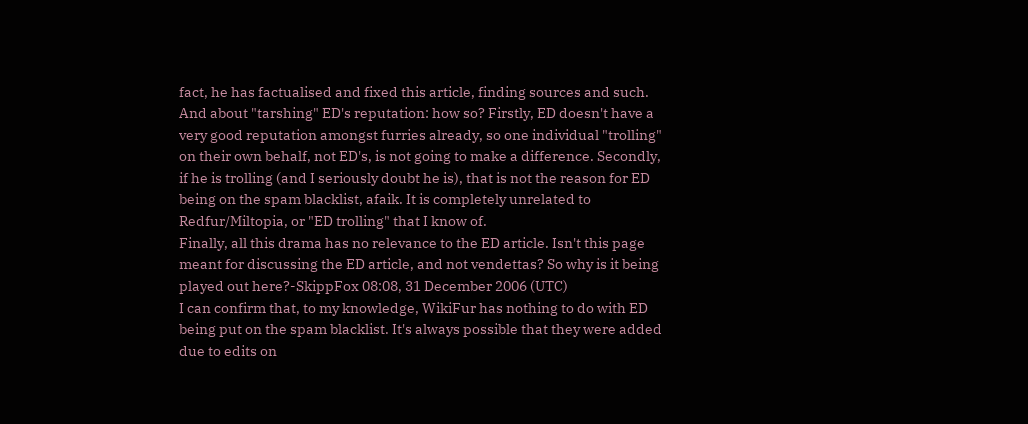fact, he has factualised and fixed this article, finding sources and such. And about "tarshing" ED's reputation: how so? Firstly, ED doesn't have a very good reputation amongst furries already, so one individual "trolling" on their own behalf, not ED's, is not going to make a difference. Secondly, if he is trolling (and I seriously doubt he is), that is not the reason for ED being on the spam blacklist, afaik. It is completely unrelated to Redfur/Miltopia, or "ED trolling" that I know of.
Finally, all this drama has no relevance to the ED article. Isn't this page meant for discussing the ED article, and not vendettas? So why is it being played out here?-SkippFox 08:08, 31 December 2006 (UTC)
I can confirm that, to my knowledge, WikiFur has nothing to do with ED being put on the spam blacklist. It's always possible that they were added due to edits on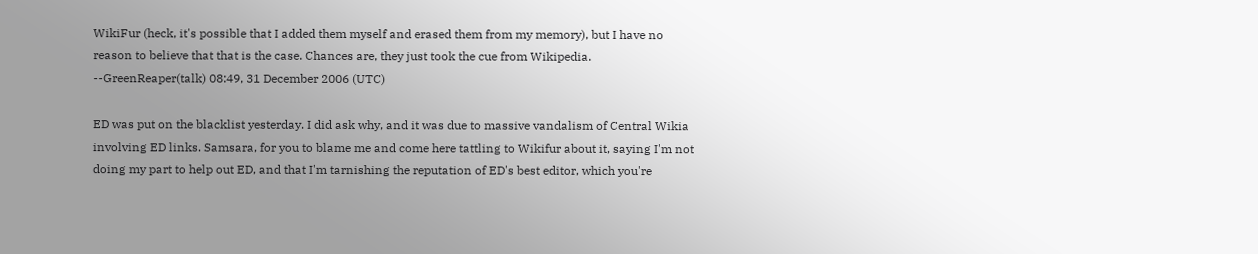WikiFur (heck, it's possible that I added them myself and erased them from my memory), but I have no reason to believe that that is the case. Chances are, they just took the cue from Wikipedia. --GreenReaper(talk) 08:49, 31 December 2006 (UTC)

ED was put on the blacklist yesterday. I did ask why, and it was due to massive vandalism of Central Wikia involving ED links. Samsara, for you to blame me and come here tattling to Wikifur about it, saying I'm not doing my part to help out ED, and that I'm tarnishing the reputation of ED's best editor, which you're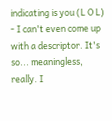indicating is you (L O L) - I can't even come up with a descriptor. It's so... meaningless, really. I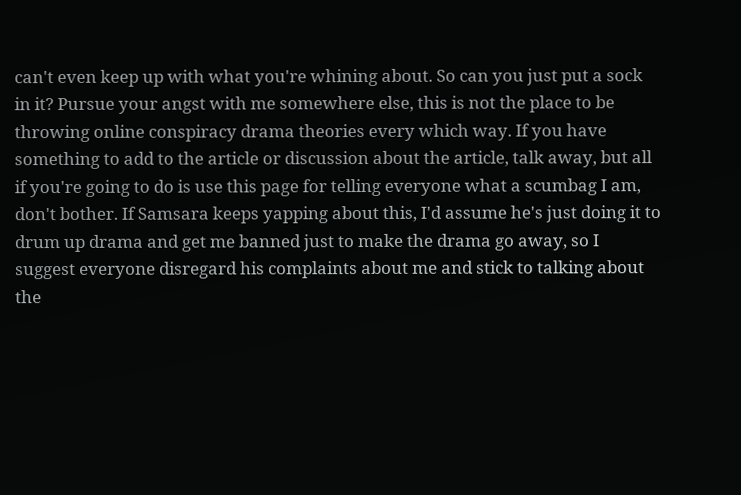can't even keep up with what you're whining about. So can you just put a sock in it? Pursue your angst with me somewhere else, this is not the place to be throwing online conspiracy drama theories every which way. If you have something to add to the article or discussion about the article, talk away, but all if you're going to do is use this page for telling everyone what a scumbag I am, don't bother. If Samsara keeps yapping about this, I'd assume he's just doing it to drum up drama and get me banned just to make the drama go away, so I suggest everyone disregard his complaints about me and stick to talking about the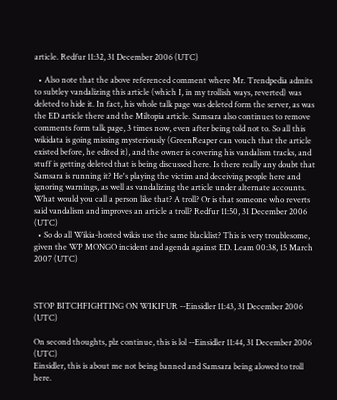article. Redfur 11:32, 31 December 2006 (UTC)

  • Also note that the above referenced comment where Mr. Trendpedia admits to subtley vandalizing this article (which I, in my trollish ways, reverted) was deleted to hide it. In fact, his whole talk page was deleted form the server, as was the ED article there and the Miltopia article. Samsara also continues to remove comments form talk page, 3 times now, even after being told not to. So all this wikidata is going missing mysteriously (GreenReaper can vouch that the article existed before, he edited it), and the owner is covering his vandalism tracks, and stuff is getting deleted that is being discussed here. Is there really any doubt that Samsara is running it? He's playing the victim and deceiving people here and ignoring warnings, as well as vandalizing the article under alternate accounts. What would you call a person like that? A troll? Or is that someone who reverts said vandalism and improves an article a troll? Redfur 11:50, 31 December 2006 (UTC)
  • So do all Wikia-hosted wikis use the same blacklist? This is very troublesome, given the WP MONGO incident and agenda against ED. Leam 00:38, 15 March 2007 (UTC)



STOP BITCHFIGHTING ON WIKIFUR --Einsidler 11:43, 31 December 2006 (UTC)

On second thoughts, plz continue, this is lol --Einsidler 11:44, 31 December 2006 (UTC)
Einsidler, this is about me not being banned and Samsara being alowed to troll here.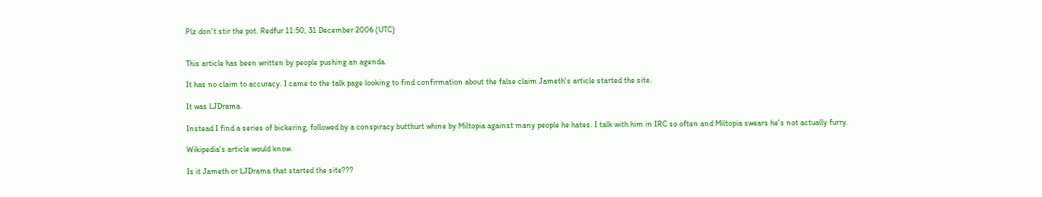Plz don't stir the pot. Redfur 11:50, 31 December 2006 (UTC)


This article has been written by people pushing an agenda.

It has no claim to accuracy. I came to the talk page looking to find confirmation about the false claim Jameth's article started the site.

It was LJDrama.

Instead I find a series of bickering, followed by a conspiracy butthurt whine by Miltopia against many people he hates. I talk with him in IRC so often and Miltopia swears he's not actually furry.

Wikipedia's article would know.

Is it Jameth or LJDrama that started the site???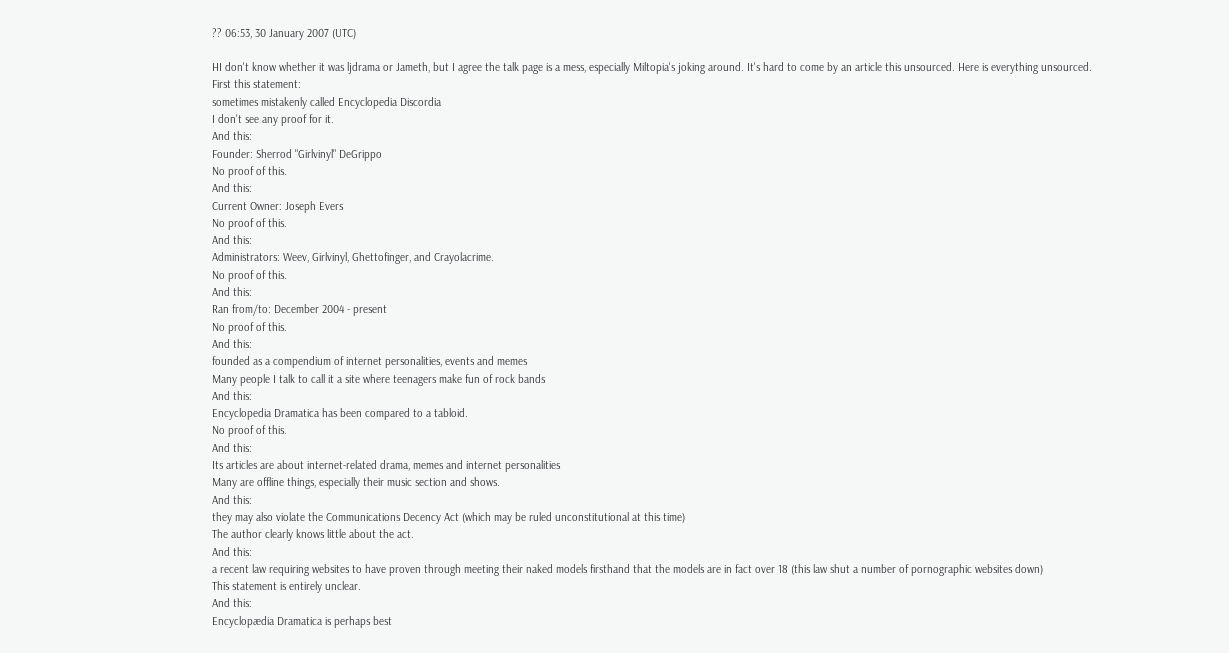?? 06:53, 30 January 2007 (UTC)

HI don't know whether it was ljdrama or Jameth, but I agree the talk page is a mess, especially Miltopia's joking around. It's hard to come by an article this unsourced. Here is everything unsourced.
First this statement:
sometimes mistakenly called Encyclopedia Discordia
I don't see any proof for it.
And this:
Founder: Sherrod "Girlvinyl" DeGrippo
No proof of this.
And this:
Current Owner: Joseph Evers
No proof of this.
And this:
Administrators: Weev, Girlvinyl, Ghettofinger, and Crayolacrime.
No proof of this.
And this:
Ran from/to: December 2004 - present
No proof of this.
And this:
founded as a compendium of internet personalities, events and memes
Many people I talk to call it a site where teenagers make fun of rock bands
And this:
Encyclopedia Dramatica has been compared to a tabloid.
No proof of this.
And this:
Its articles are about internet-related drama, memes and internet personalities
Many are offline things, especially their music section and shows.
And this:
they may also violate the Communications Decency Act (which may be ruled unconstitutional at this time)
The author clearly knows little about the act.
And this:
a recent law requiring websites to have proven through meeting their naked models firsthand that the models are in fact over 18 (this law shut a number of pornographic websites down)
This statement is entirely unclear.
And this:
Encyclopædia Dramatica is perhaps best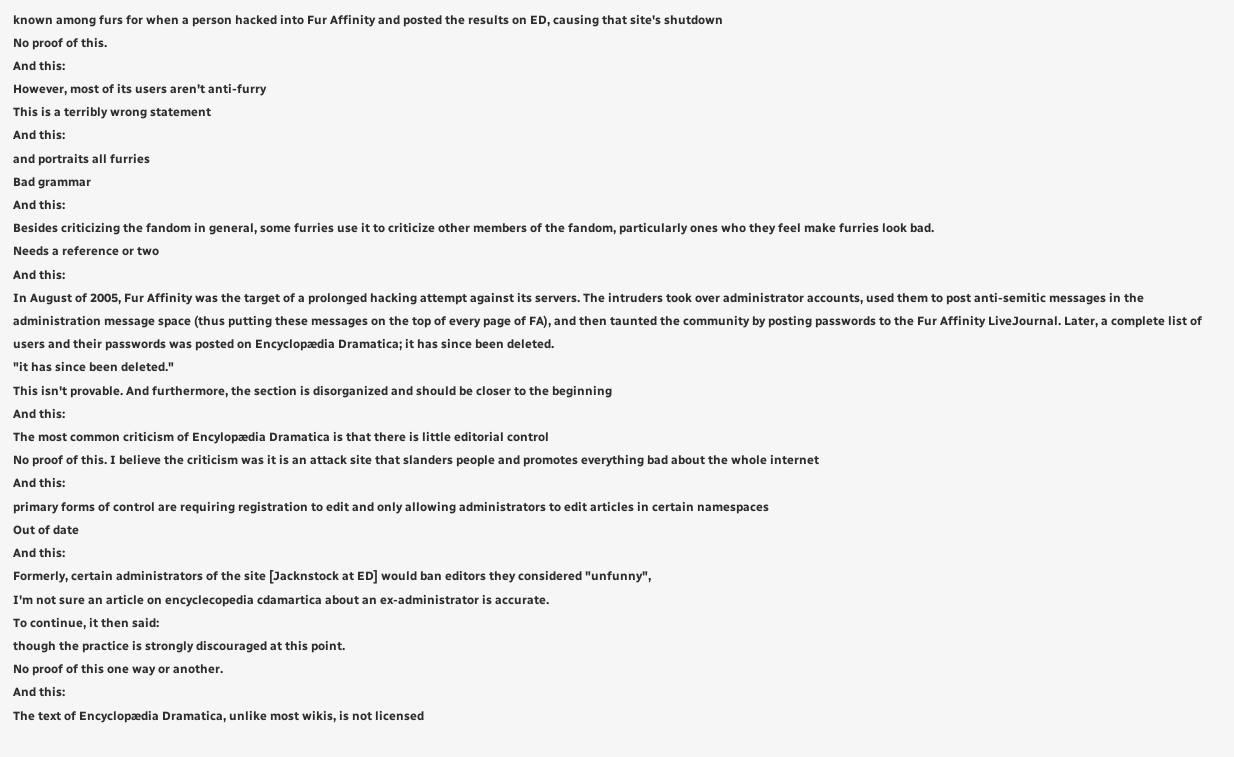known among furs for when a person hacked into Fur Affinity and posted the results on ED, causing that site's shutdown
No proof of this.
And this:
However, most of its users aren't anti-furry
This is a terribly wrong statement
And this:
and portraits all furries
Bad grammar
And this:
Besides criticizing the fandom in general, some furries use it to criticize other members of the fandom, particularly ones who they feel make furries look bad.
Needs a reference or two
And this:
In August of 2005, Fur Affinity was the target of a prolonged hacking attempt against its servers. The intruders took over administrator accounts, used them to post anti-semitic messages in the administration message space (thus putting these messages on the top of every page of FA), and then taunted the community by posting passwords to the Fur Affinity LiveJournal. Later, a complete list of users and their passwords was posted on Encyclopædia Dramatica; it has since been deleted.
"it has since been deleted."
This isn't provable. And furthermore, the section is disorganized and should be closer to the beginning
And this:
The most common criticism of Encylopædia Dramatica is that there is little editorial control
No proof of this. I believe the criticism was it is an attack site that slanders people and promotes everything bad about the whole internet
And this:
primary forms of control are requiring registration to edit and only allowing administrators to edit articles in certain namespaces
Out of date
And this:
Formerly, certain administrators of the site [Jacknstock at ED] would ban editors they considered "unfunny",
I'm not sure an article on encyclecopedia cdamartica about an ex-administrator is accurate.
To continue, it then said:
though the practice is strongly discouraged at this point.
No proof of this one way or another.
And this:
The text of Encyclopædia Dramatica, unlike most wikis, is not licensed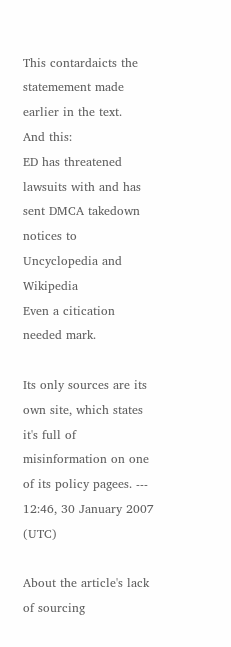This contardaicts the statemement made earlier in the text.
And this:
ED has threatened lawsuits with and has sent DMCA takedown notices to Uncyclopedia and Wikipedia
Even a citication needed mark.

Its only sources are its own site, which states it's full of misinformation on one of its policy pagees. --- 12:46, 30 January 2007 (UTC)

About the article's lack of sourcing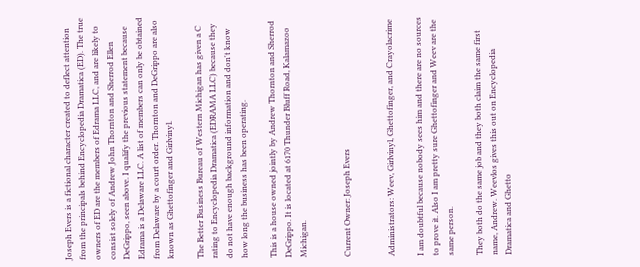Joseph Evers is a fictional character created to deflect attention from the principals behind Encyclopedia Dramatica (ED). The true owners of ED are the members of Edrama LLC, and are likely to consist solely of Andrew John Thornton and Sherrod Ellen DeGrippo, seen above. I qualify the previous statement because Edrama is a Delaware LLC. A list of members can only be obtained from Delaware by a court order. Thornton and DeGrippo are also known as Ghettofinger and Girlvinyl.

The Better Business Bureau of Western Michigan has given a C rating to Encyclopedia Dramatica (EDRAMA LLC) because they do not have enough background information and don't know how long the business has been operating.

This is a house owned jointly by Andrew Thornton and Sherrod DeGrippo. It is located at 6170 Thunder Bluff Road, Kalamazoo Michigan.


Current Owner: Joseph Evers


Administrators: Weev, Girlvinyl, Ghettofinger, and Crayolacrime

I am doubtful because nobody sees him and there are no sources to prove it. Also I am pretty sure Ghettofinger and Weev are the same person.

They both do the same job and they both claim the same first name, Andrew. Weevlos gives this out on Encyclopedia Dramatica and Ghetto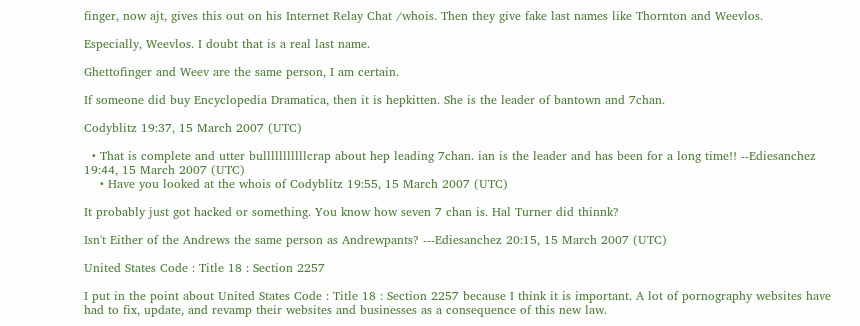finger, now ajt, gives this out on his Internet Relay Chat /whois. Then they give fake last names like Thornton and Weevlos.

Especially, Weevlos. I doubt that is a real last name.

Ghettofinger and Weev are the same person, I am certain.

If someone did buy Encyclopedia Dramatica, then it is hepkitten. She is the leader of bantown and 7chan.

Codyblitz 19:37, 15 March 2007 (UTC)

  • That is complete and utter bulllllllllllcrap about hep leading 7chan. ian is the leader and has been for a long time!! --Ediesanchez 19:44, 15 March 2007 (UTC)
    • Have you looked at the whois of Codyblitz 19:55, 15 March 2007 (UTC)

It probably just got hacked or something. You know how seven 7 chan is. Hal Turner did thinnk?

Isn't Either of the Andrews the same person as Andrewpants? ---Ediesanchez 20:15, 15 March 2007 (UTC)

United States Code : Title 18 : Section 2257

I put in the point about United States Code : Title 18 : Section 2257 because I think it is important. A lot of pornography websites have had to fix, update, and revamp their websites and businesses as a consequence of this new law.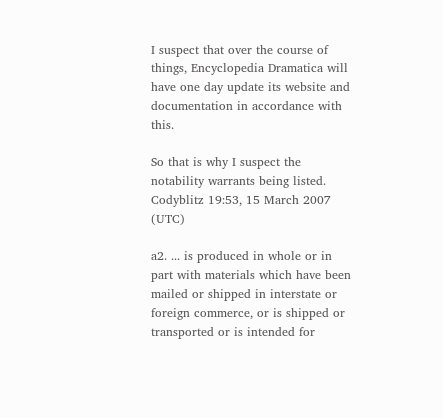I suspect that over the course of things, Encyclopedia Dramatica will have one day update its website and documentation in accordance with this.

So that is why I suspect the notability warrants being listed. Codyblitz 19:53, 15 March 2007 (UTC)

a2. ... is produced in whole or in part with materials which have been mailed or shipped in interstate or foreign commerce, or is shipped or transported or is intended for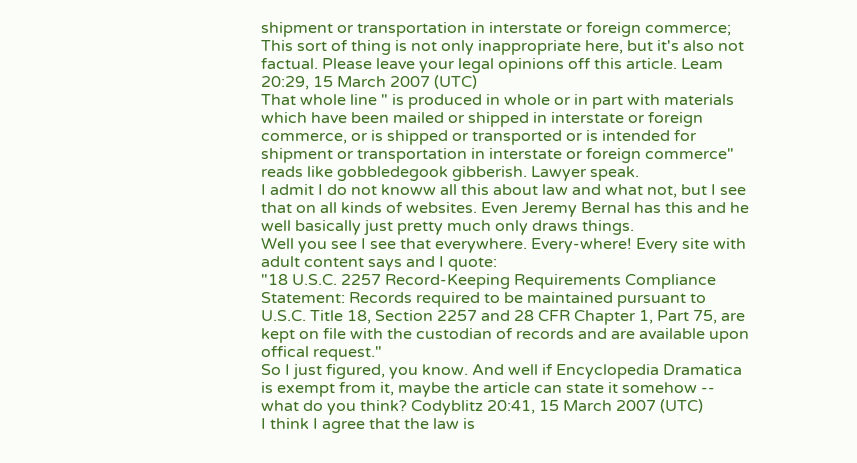shipment or transportation in interstate or foreign commerce;
This sort of thing is not only inappropriate here, but it's also not factual. Please leave your legal opinions off this article. Leam 20:29, 15 March 2007 (UTC)
That whole line " is produced in whole or in part with materials which have been mailed or shipped in interstate or foreign commerce, or is shipped or transported or is intended for shipment or transportation in interstate or foreign commerce" reads like gobbledegook gibberish. Lawyer speak.
I admit I do not knoww all this about law and what not, but I see that on all kinds of websites. Even Jeremy Bernal has this and he well basically just pretty much only draws things.
Well you see I see that everywhere. Every-where! Every site with adult content says and I quote:
"18 U.S.C. 2257 Record-Keeping Requirements Compliance Statement: Records required to be maintained pursuant to U.S.C. Title 18, Section 2257 and 28 CFR Chapter 1, Part 75, are kept on file with the custodian of records and are available upon offical request."
So I just figured, you know. And well if Encyclopedia Dramatica is exempt from it, maybe the article can state it somehow -- what do you think? Codyblitz 20:41, 15 March 2007 (UTC)
I think I agree that the law is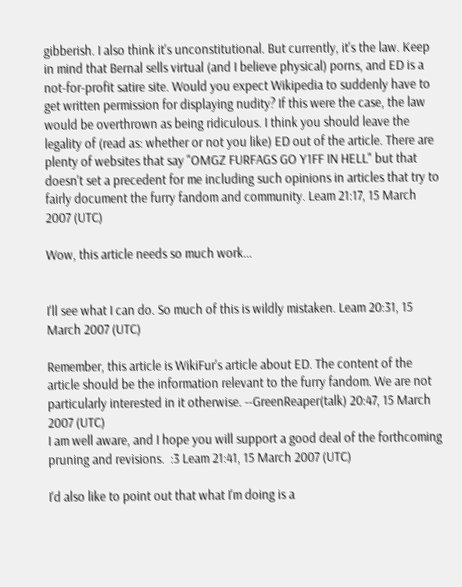gibberish. I also think it's unconstitutional. But currently, it's the law. Keep in mind that Bernal sells virtual (and I believe physical) porns, and ED is a not-for-profit satire site. Would you expect Wikipedia to suddenly have to get written permission for displaying nudity? If this were the case, the law would be overthrown as being ridiculous. I think you should leave the legality of (read as: whether or not you like) ED out of the article. There are plenty of websites that say "OMGZ FURFAGS GO Y1FF IN HELL" but that doesn't set a precedent for me including such opinions in articles that try to fairly document the furry fandom and community. Leam 21:17, 15 March 2007 (UTC)

Wow, this article needs so much work...


I'll see what I can do. So much of this is wildly mistaken. Leam 20:31, 15 March 2007 (UTC)

Remember, this article is WikiFur's article about ED. The content of the article should be the information relevant to the furry fandom. We are not particularly interested in it otherwise. --GreenReaper(talk) 20:47, 15 March 2007 (UTC)
I am well aware, and I hope you will support a good deal of the forthcoming pruning and revisions.  :3 Leam 21:41, 15 March 2007 (UTC)

I'd also like to point out that what I'm doing is a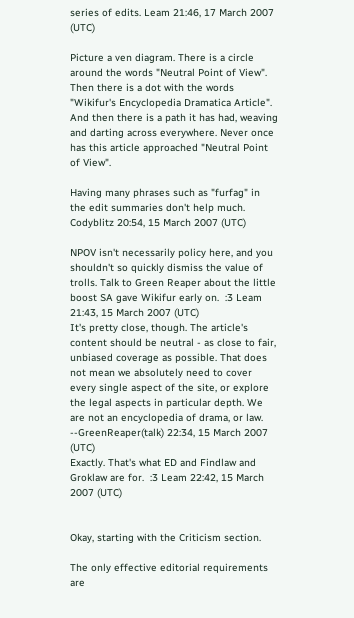series of edits. Leam 21:46, 17 March 2007 (UTC)

Picture a ven diagram. There is a circle around the words "Neutral Point of View". Then there is a dot with the words "Wikifur's Encyclopedia Dramatica Article". And then there is a path it has had, weaving and darting across everywhere. Never once has this article approached "Neutral Point of View".

Having many phrases such as "furfag" in the edit summaries don't help much. Codyblitz 20:54, 15 March 2007 (UTC)

NPOV isn't necessarily policy here, and you shouldn't so quickly dismiss the value of trolls. Talk to Green Reaper about the little boost SA gave Wikifur early on.  :3 Leam 21:43, 15 March 2007 (UTC)
It's pretty close, though. The article's content should be neutral - as close to fair, unbiased coverage as possible. That does not mean we absolutely need to cover every single aspect of the site, or explore the legal aspects in particular depth. We are not an encyclopedia of drama, or law. --GreenReaper(talk) 22:34, 15 March 2007 (UTC)
Exactly. That's what ED and Findlaw and Groklaw are for.  :3 Leam 22:42, 15 March 2007 (UTC)


Okay, starting with the Criticism section.

The only effective editorial requirements are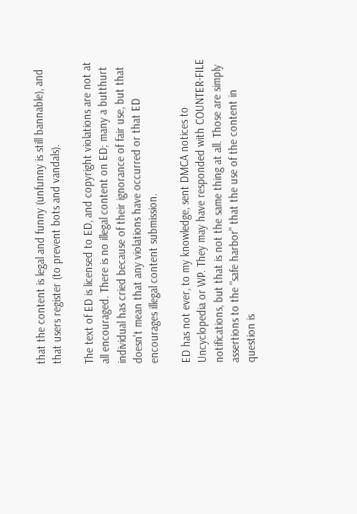that the content is legal and funny (unfunny is still bannable), and that users register (to prevent bots and vandals).

The text of ED is licensed to ED, and copyright violations are not at all encouraged. There is no illegal content on ED; many a butthurt individual has cried because of their ignorance of fair use, but that doesn't mean that any violations have occurred or that ED encourages illegal content submission.

ED has not ever, to my knowledge, sent DMCA notices to Uncyclopedia or WP. They may have responded with COUNTER-FILE notifications, but that is not the same thing at all. Those are simply assertions to the "safe harbor" that the use of the content in question is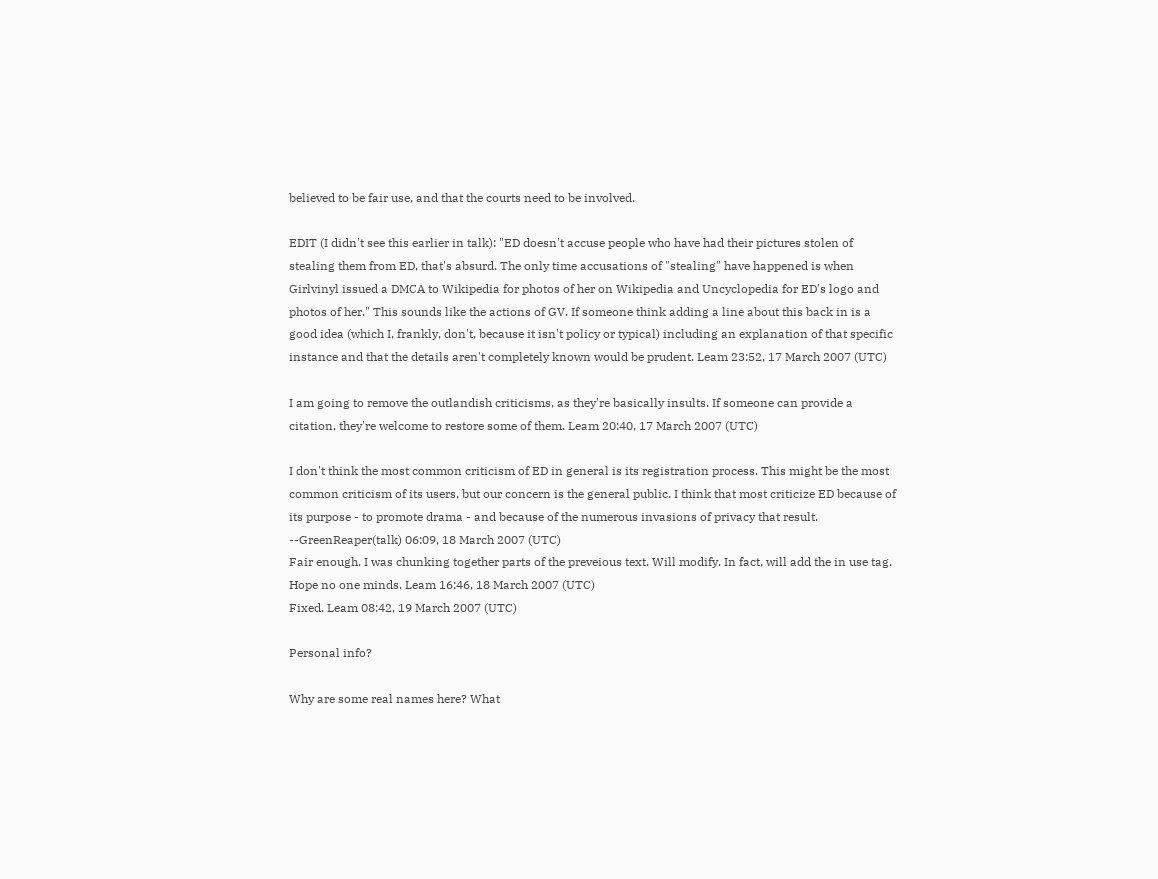believed to be fair use, and that the courts need to be involved.

EDIT (I didn't see this earlier in talk): "ED doesn't accuse people who have had their pictures stolen of stealing them from ED, that's absurd. The only time accusations of "stealing" have happened is when Girlvinyl issued a DMCA to Wikipedia for photos of her on Wikipedia and Uncyclopedia for ED's logo and photos of her." This sounds like the actions of GV. If someone think adding a line about this back in is a good idea (which I, frankly, don't, because it isn't policy or typical) including an explanation of that specific instance and that the details aren't completely known would be prudent. Leam 23:52, 17 March 2007 (UTC)

I am going to remove the outlandish criticisms, as they're basically insults. If someone can provide a citation, they're welcome to restore some of them. Leam 20:40, 17 March 2007 (UTC)

I don't think the most common criticism of ED in general is its registration process. This might be the most common criticism of its users, but our concern is the general public. I think that most criticize ED because of its purpose - to promote drama - and because of the numerous invasions of privacy that result. --GreenReaper(talk) 06:09, 18 March 2007 (UTC)
Fair enough. I was chunking together parts of the preveious text. Will modify. In fact, will add the in use tag. Hope no one minds. Leam 16:46, 18 March 2007 (UTC)
Fixed. Leam 08:42, 19 March 2007 (UTC)

Personal info?

Why are some real names here? What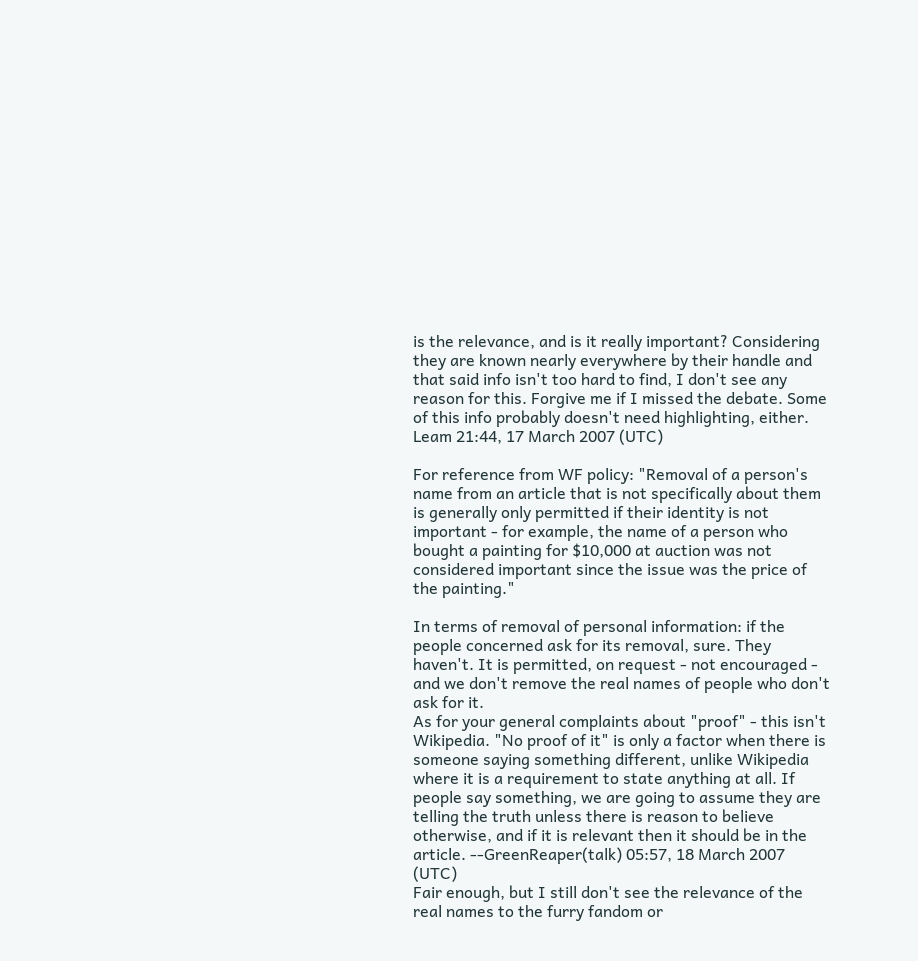is the relevance, and is it really important? Considering they are known nearly everywhere by their handle and that said info isn't too hard to find, I don't see any reason for this. Forgive me if I missed the debate. Some of this info probably doesn't need highlighting, either. Leam 21:44, 17 March 2007 (UTC)

For reference from WF policy: "Removal of a person's name from an article that is not specifically about them is generally only permitted if their identity is not important - for example, the name of a person who bought a painting for $10,000 at auction was not considered important since the issue was the price of the painting."

In terms of removal of personal information: if the people concerned ask for its removal, sure. They haven't. It is permitted, on request - not encouraged - and we don't remove the real names of people who don't ask for it.
As for your general complaints about "proof" - this isn't Wikipedia. "No proof of it" is only a factor when there is someone saying something different, unlike Wikipedia where it is a requirement to state anything at all. If people say something, we are going to assume they are telling the truth unless there is reason to believe otherwise, and if it is relevant then it should be in the article. --GreenReaper(talk) 05:57, 18 March 2007 (UTC)
Fair enough, but I still don't see the relevance of the real names to the furry fandom or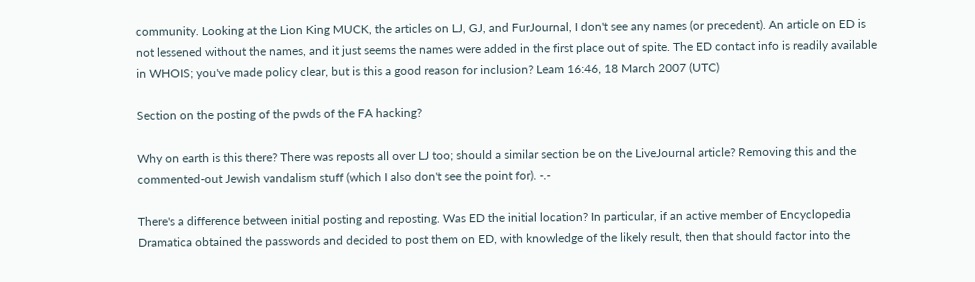community. Looking at the Lion King MUCK, the articles on LJ, GJ, and FurJournal, I don't see any names (or precedent). An article on ED is not lessened without the names, and it just seems the names were added in the first place out of spite. The ED contact info is readily available in WHOIS; you've made policy clear, but is this a good reason for inclusion? Leam 16:46, 18 March 2007 (UTC)

Section on the posting of the pwds of the FA hacking?

Why on earth is this there? There was reposts all over LJ too; should a similar section be on the LiveJournal article? Removing this and the commented-out Jewish vandalism stuff (which I also don't see the point for). -.-

There's a difference between initial posting and reposting. Was ED the initial location? In particular, if an active member of Encyclopedia Dramatica obtained the passwords and decided to post them on ED, with knowledge of the likely result, then that should factor into the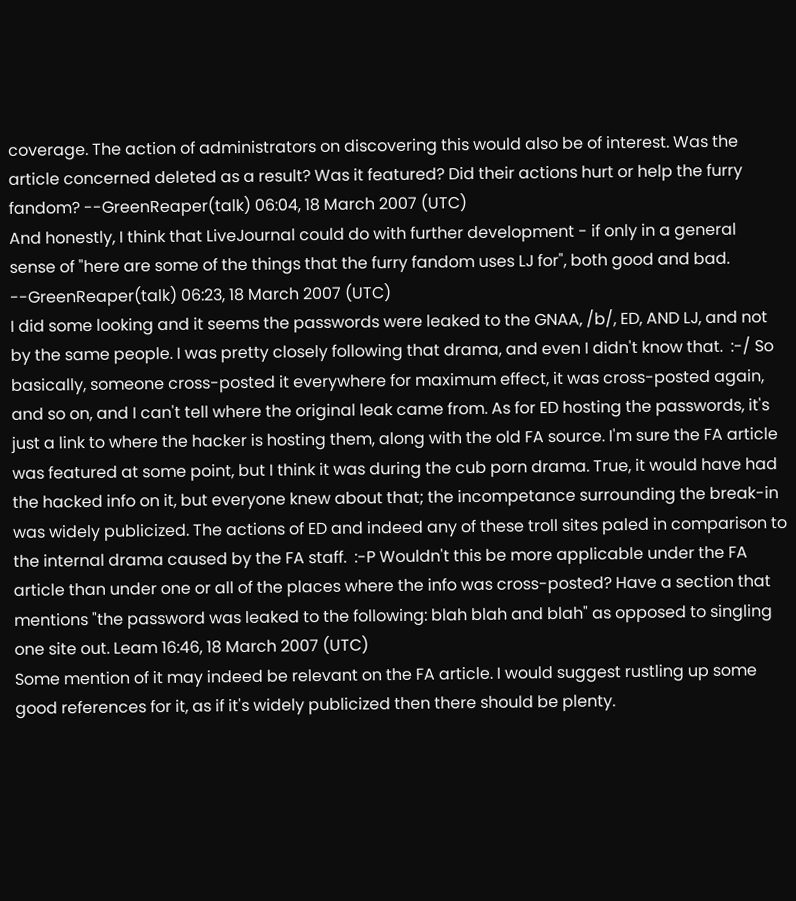coverage. The action of administrators on discovering this would also be of interest. Was the article concerned deleted as a result? Was it featured? Did their actions hurt or help the furry fandom? --GreenReaper(talk) 06:04, 18 March 2007 (UTC)
And honestly, I think that LiveJournal could do with further development - if only in a general sense of "here are some of the things that the furry fandom uses LJ for", both good and bad. --GreenReaper(talk) 06:23, 18 March 2007 (UTC)
I did some looking and it seems the passwords were leaked to the GNAA, /b/, ED, AND LJ, and not by the same people. I was pretty closely following that drama, and even I didn't know that.  :-/ So basically, someone cross-posted it everywhere for maximum effect, it was cross-posted again, and so on, and I can't tell where the original leak came from. As for ED hosting the passwords, it's just a link to where the hacker is hosting them, along with the old FA source. I'm sure the FA article was featured at some point, but I think it was during the cub porn drama. True, it would have had the hacked info on it, but everyone knew about that; the incompetance surrounding the break-in was widely publicized. The actions of ED and indeed any of these troll sites paled in comparison to the internal drama caused by the FA staff.  :-P Wouldn't this be more applicable under the FA article than under one or all of the places where the info was cross-posted? Have a section that mentions "the password was leaked to the following: blah blah and blah" as opposed to singling one site out. Leam 16:46, 18 March 2007 (UTC)
Some mention of it may indeed be relevant on the FA article. I would suggest rustling up some good references for it, as if it's widely publicized then there should be plenty.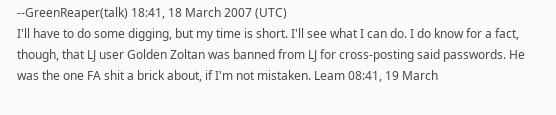--GreenReaper(talk) 18:41, 18 March 2007 (UTC)
I'll have to do some digging, but my time is short. I'll see what I can do. I do know for a fact, though, that LJ user Golden Zoltan was banned from LJ for cross-posting said passwords. He was the one FA shit a brick about, if I'm not mistaken. Leam 08:41, 19 March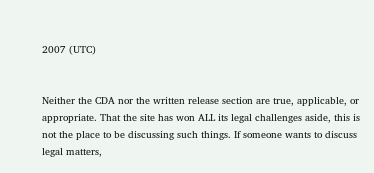2007 (UTC)


Neither the CDA nor the written release section are true, applicable, or appropriate. That the site has won ALL its legal challenges aside, this is not the place to be discussing such things. If someone wants to discuss legal matters,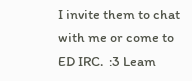I invite them to chat with me or come to ED IRC.  :3 Leam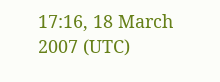17:16, 18 March 2007 (UTC)